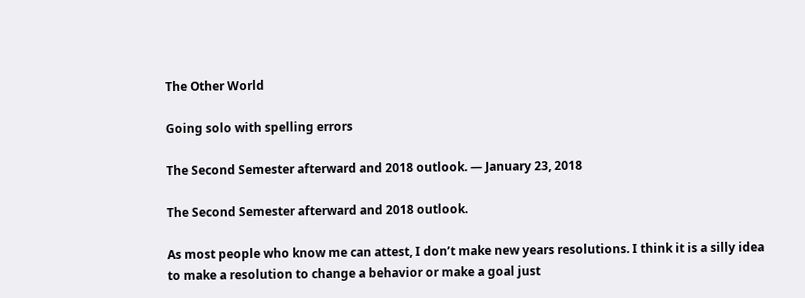The Other World

Going solo with spelling errors

The Second Semester afterward and 2018 outlook. — January 23, 2018

The Second Semester afterward and 2018 outlook.

As most people who know me can attest, I don’t make new years resolutions. I think it is a silly idea to make a resolution to change a behavior or make a goal just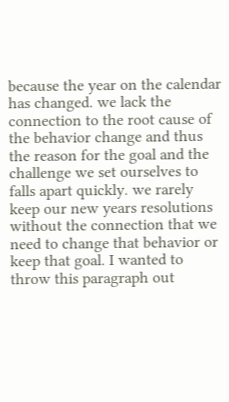because the year on the calendar has changed. we lack the connection to the root cause of the behavior change and thus the reason for the goal and the challenge we set ourselves to falls apart quickly. we rarely keep our new years resolutions without the connection that we need to change that behavior or keep that goal. I wanted to throw this paragraph out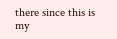there since this is my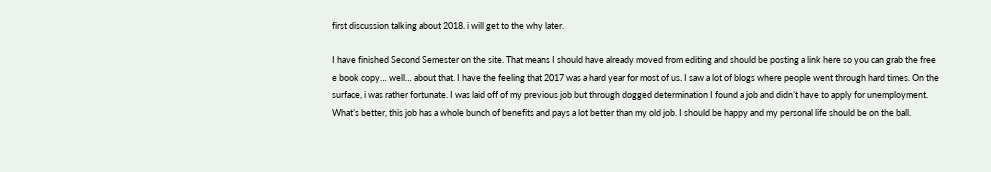first discussion talking about 2018. i will get to the why later.

I have finished Second Semester on the site. That means I should have already moved from editing and should be posting a link here so you can grab the free e book copy… well… about that. I have the feeling that 2017 was a hard year for most of us. I saw a lot of blogs where people went through hard times. On the surface, i was rather fortunate. I was laid off of my previous job but through dogged determination I found a job and didn’t have to apply for unemployment. What’s better, this job has a whole bunch of benefits and pays a lot better than my old job. I should be happy and my personal life should be on the ball.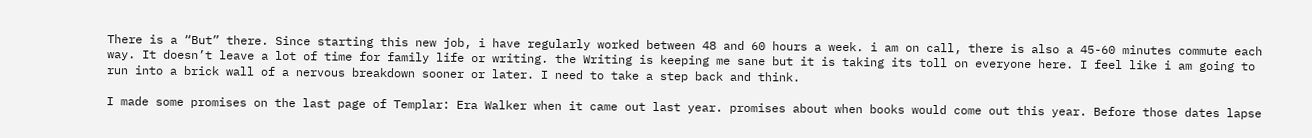There is a “But” there. Since starting this new job, i have regularly worked between 48 and 60 hours a week. i am on call, there is also a 45-60 minutes commute each way. It doesn’t leave a lot of time for family life or writing. the Writing is keeping me sane but it is taking its toll on everyone here. I feel like i am going to run into a brick wall of a nervous breakdown sooner or later. I need to take a step back and think.

I made some promises on the last page of Templar: Era Walker when it came out last year. promises about when books would come out this year. Before those dates lapse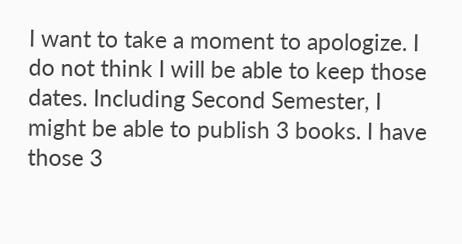I want to take a moment to apologize. I do not think I will be able to keep those dates. Including Second Semester, I might be able to publish 3 books. I have those 3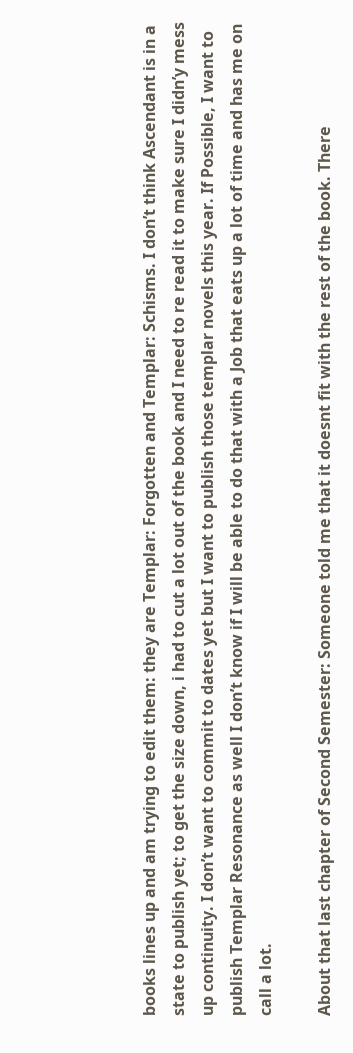books lines up and am trying to edit them: they are Templar: Forgotten and Templar: Schisms. I don’t think Ascendant is in a state to publish yet; to get the size down, i had to cut a lot out of the book and I need to re read it to make sure I didn’y mess up continuity. I don’t want to commit to dates yet but I want to publish those templar novels this year. If Possible, I want to publish Templar Resonance as well I don’t know if I will be able to do that with a Job that eats up a lot of time and has me on call a lot.

About that last chapter of Second Semester: Someone told me that it doesnt fit with the rest of the book. There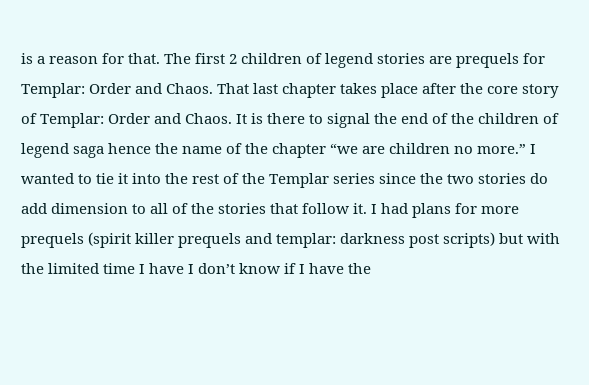is a reason for that. The first 2 children of legend stories are prequels for Templar: Order and Chaos. That last chapter takes place after the core story of Templar: Order and Chaos. It is there to signal the end of the children of legend saga hence the name of the chapter “we are children no more.” I wanted to tie it into the rest of the Templar series since the two stories do add dimension to all of the stories that follow it. I had plans for more prequels (spirit killer prequels and templar: darkness post scripts) but with the limited time I have I don’t know if I have the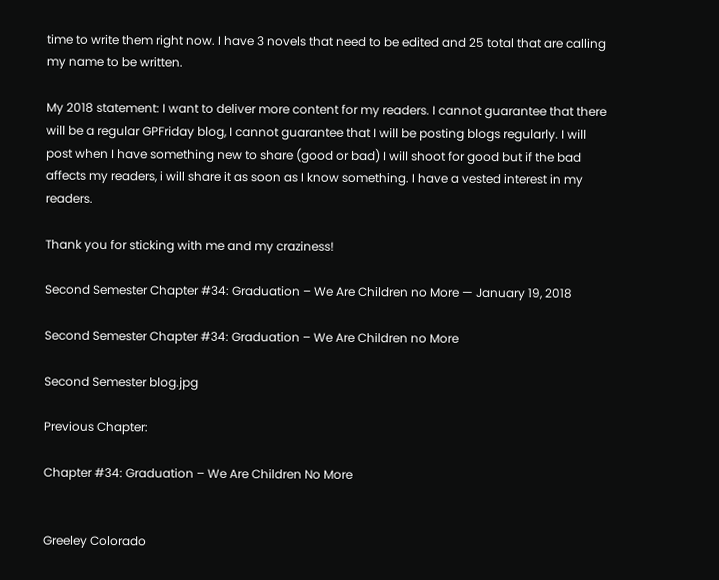time to write them right now. I have 3 novels that need to be edited and 25 total that are calling my name to be written.

My 2018 statement: I want to deliver more content for my readers. I cannot guarantee that there will be a regular GPFriday blog, I cannot guarantee that I will be posting blogs regularly. I will post when I have something new to share (good or bad) I will shoot for good but if the bad affects my readers, i will share it as soon as I know something. I have a vested interest in my readers.

Thank you for sticking with me and my craziness!

Second Semester Chapter #34: Graduation – We Are Children no More — January 19, 2018

Second Semester Chapter #34: Graduation – We Are Children no More

Second Semester blog.jpg

Previous Chapter:

Chapter #34: Graduation – We Are Children No More


Greeley Colorado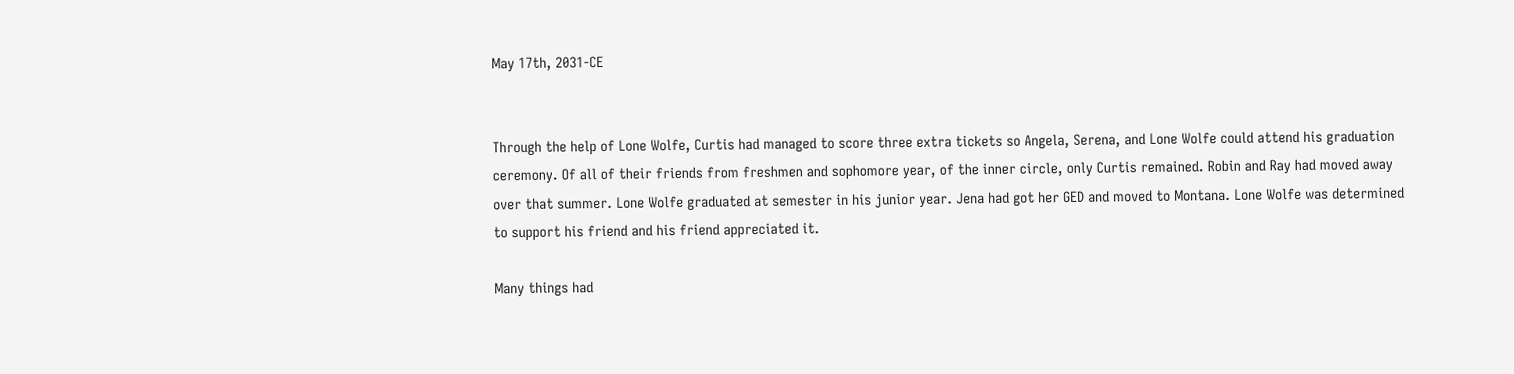May 17th, 2031-CE


Through the help of Lone Wolfe, Curtis had managed to score three extra tickets so Angela, Serena, and Lone Wolfe could attend his graduation ceremony. Of all of their friends from freshmen and sophomore year, of the inner circle, only Curtis remained. Robin and Ray had moved away over that summer. Lone Wolfe graduated at semester in his junior year. Jena had got her GED and moved to Montana. Lone Wolfe was determined to support his friend and his friend appreciated it.

Many things had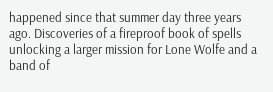happened since that summer day three years ago. Discoveries of a fireproof book of spells unlocking a larger mission for Lone Wolfe and a band of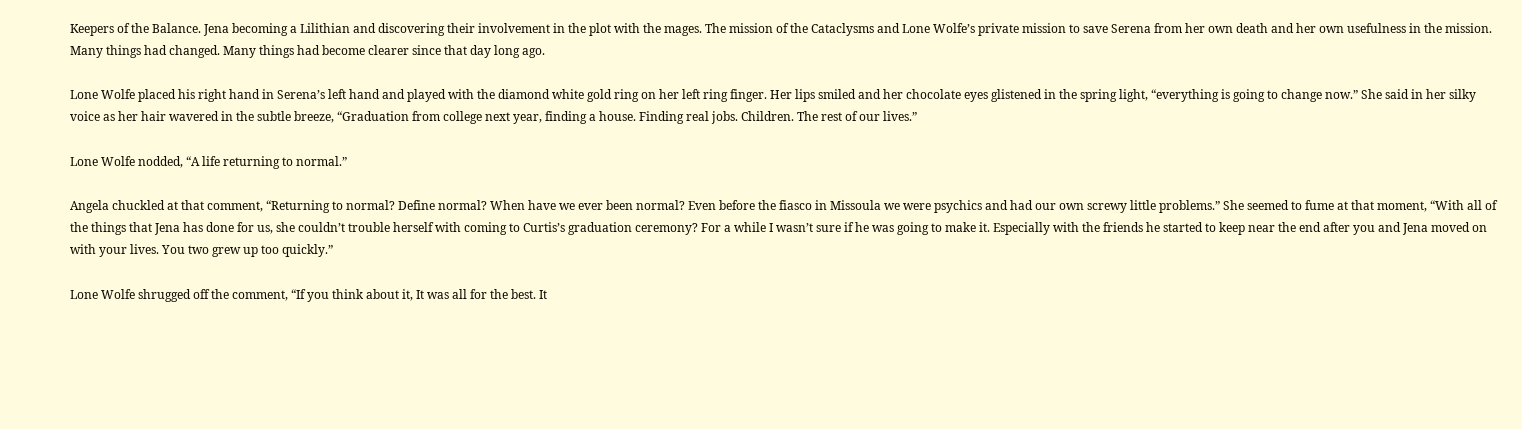Keepers of the Balance. Jena becoming a Lilithian and discovering their involvement in the plot with the mages. The mission of the Cataclysms and Lone Wolfe’s private mission to save Serena from her own death and her own usefulness in the mission. Many things had changed. Many things had become clearer since that day long ago.

Lone Wolfe placed his right hand in Serena’s left hand and played with the diamond white gold ring on her left ring finger. Her lips smiled and her chocolate eyes glistened in the spring light, “everything is going to change now.” She said in her silky voice as her hair wavered in the subtle breeze, “Graduation from college next year, finding a house. Finding real jobs. Children. The rest of our lives.”

Lone Wolfe nodded, “A life returning to normal.”

Angela chuckled at that comment, “Returning to normal? Define normal? When have we ever been normal? Even before the fiasco in Missoula we were psychics and had our own screwy little problems.” She seemed to fume at that moment, “With all of the things that Jena has done for us, she couldn’t trouble herself with coming to Curtis’s graduation ceremony? For a while I wasn’t sure if he was going to make it. Especially with the friends he started to keep near the end after you and Jena moved on with your lives. You two grew up too quickly.”

Lone Wolfe shrugged off the comment, “If you think about it, It was all for the best. It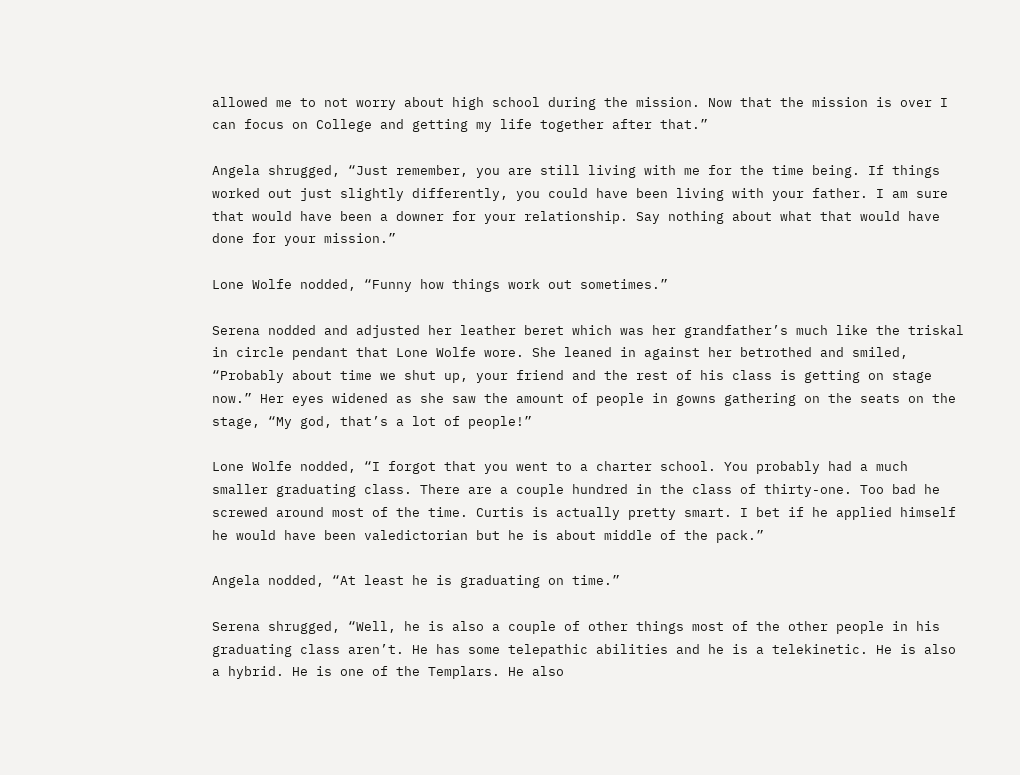allowed me to not worry about high school during the mission. Now that the mission is over I can focus on College and getting my life together after that.”

Angela shrugged, “Just remember, you are still living with me for the time being. If things worked out just slightly differently, you could have been living with your father. I am sure that would have been a downer for your relationship. Say nothing about what that would have done for your mission.”

Lone Wolfe nodded, “Funny how things work out sometimes.”

Serena nodded and adjusted her leather beret which was her grandfather’s much like the triskal in circle pendant that Lone Wolfe wore. She leaned in against her betrothed and smiled, “Probably about time we shut up, your friend and the rest of his class is getting on stage now.” Her eyes widened as she saw the amount of people in gowns gathering on the seats on the stage, “My god, that’s a lot of people!”

Lone Wolfe nodded, “I forgot that you went to a charter school. You probably had a much smaller graduating class. There are a couple hundred in the class of thirty-one. Too bad he screwed around most of the time. Curtis is actually pretty smart. I bet if he applied himself he would have been valedictorian but he is about middle of the pack.”

Angela nodded, “At least he is graduating on time.”

Serena shrugged, “Well, he is also a couple of other things most of the other people in his graduating class aren’t. He has some telepathic abilities and he is a telekinetic. He is also a hybrid. He is one of the Templars. He also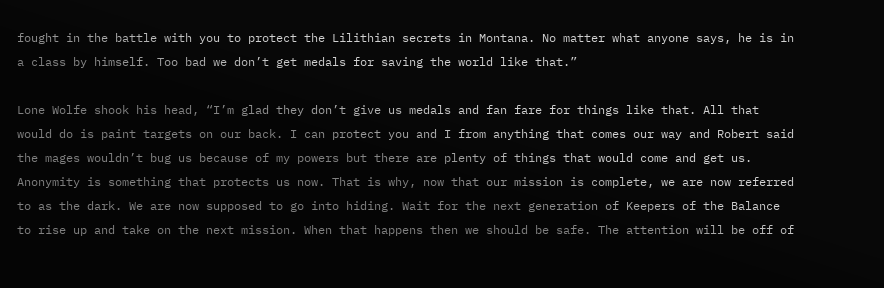fought in the battle with you to protect the Lilithian secrets in Montana. No matter what anyone says, he is in a class by himself. Too bad we don’t get medals for saving the world like that.”

Lone Wolfe shook his head, “I’m glad they don’t give us medals and fan fare for things like that. All that would do is paint targets on our back. I can protect you and I from anything that comes our way and Robert said the mages wouldn’t bug us because of my powers but there are plenty of things that would come and get us. Anonymity is something that protects us now. That is why, now that our mission is complete, we are now referred to as the dark. We are now supposed to go into hiding. Wait for the next generation of Keepers of the Balance to rise up and take on the next mission. When that happens then we should be safe. The attention will be off of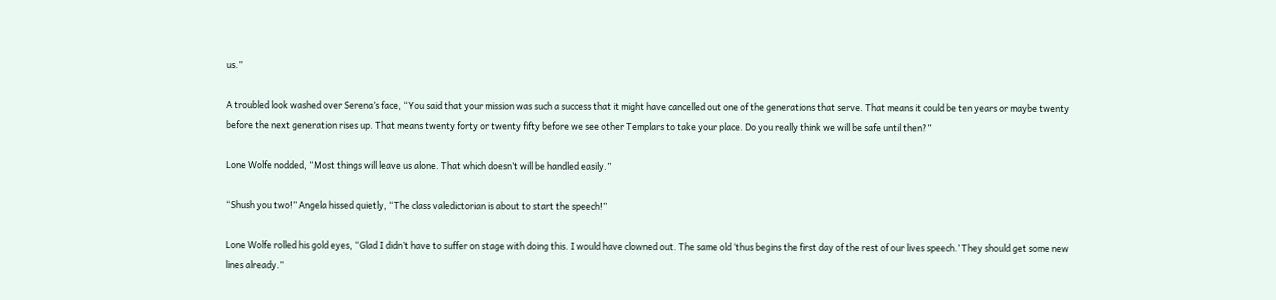us.”

A troubled look washed over Serena’s face, “You said that your mission was such a success that it might have cancelled out one of the generations that serve. That means it could be ten years or maybe twenty before the next generation rises up. That means twenty forty or twenty fifty before we see other Templars to take your place. Do you really think we will be safe until then?”

Lone Wolfe nodded, “Most things will leave us alone. That which doesn’t will be handled easily.”

“Shush you two!” Angela hissed quietly, “The class valedictorian is about to start the speech!”

Lone Wolfe rolled his gold eyes, “Glad I didn’t have to suffer on stage with doing this. I would have clowned out. The same old ‘thus begins the first day of the rest of our lives speech.’ They should get some new lines already.”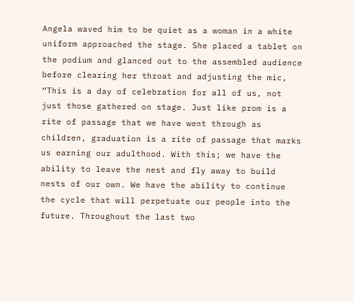Angela waved him to be quiet as a woman in a white uniform approached the stage. She placed a tablet on the podium and glanced out to the assembled audience before clearing her throat and adjusting the mic, “This is a day of celebration for all of us, not just those gathered on stage. Just like prom is a rite of passage that we have went through as children, graduation is a rite of passage that marks us earning our adulthood. With this; we have the ability to leave the nest and fly away to build nests of our own. We have the ability to continue the cycle that will perpetuate our people into the future. Throughout the last two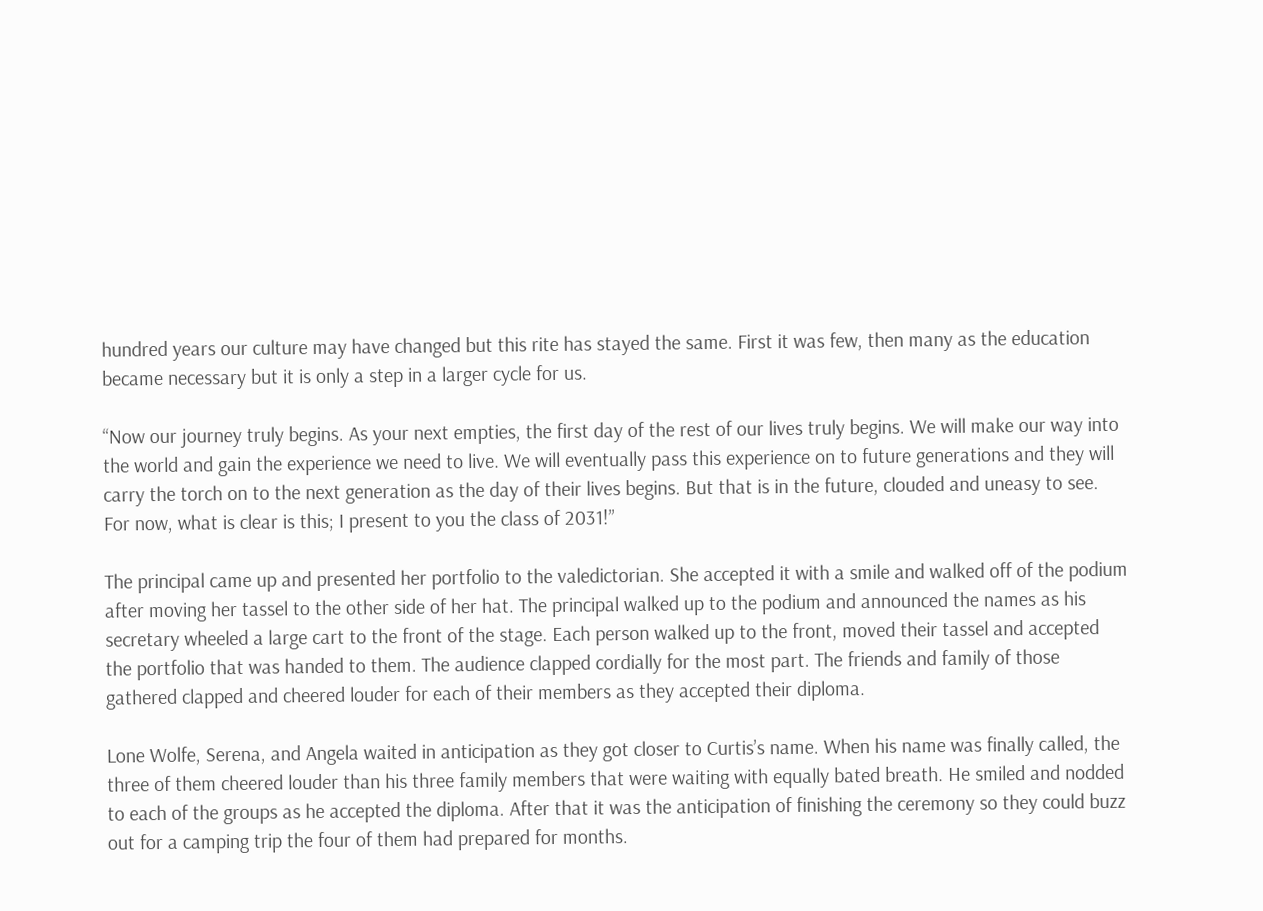hundred years our culture may have changed but this rite has stayed the same. First it was few, then many as the education became necessary but it is only a step in a larger cycle for us.

“Now our journey truly begins. As your next empties, the first day of the rest of our lives truly begins. We will make our way into the world and gain the experience we need to live. We will eventually pass this experience on to future generations and they will carry the torch on to the next generation as the day of their lives begins. But that is in the future, clouded and uneasy to see. For now, what is clear is this; I present to you the class of 2031!”

The principal came up and presented her portfolio to the valedictorian. She accepted it with a smile and walked off of the podium after moving her tassel to the other side of her hat. The principal walked up to the podium and announced the names as his secretary wheeled a large cart to the front of the stage. Each person walked up to the front, moved their tassel and accepted the portfolio that was handed to them. The audience clapped cordially for the most part. The friends and family of those gathered clapped and cheered louder for each of their members as they accepted their diploma.

Lone Wolfe, Serena, and Angela waited in anticipation as they got closer to Curtis’s name. When his name was finally called, the three of them cheered louder than his three family members that were waiting with equally bated breath. He smiled and nodded to each of the groups as he accepted the diploma. After that it was the anticipation of finishing the ceremony so they could buzz out for a camping trip the four of them had prepared for months.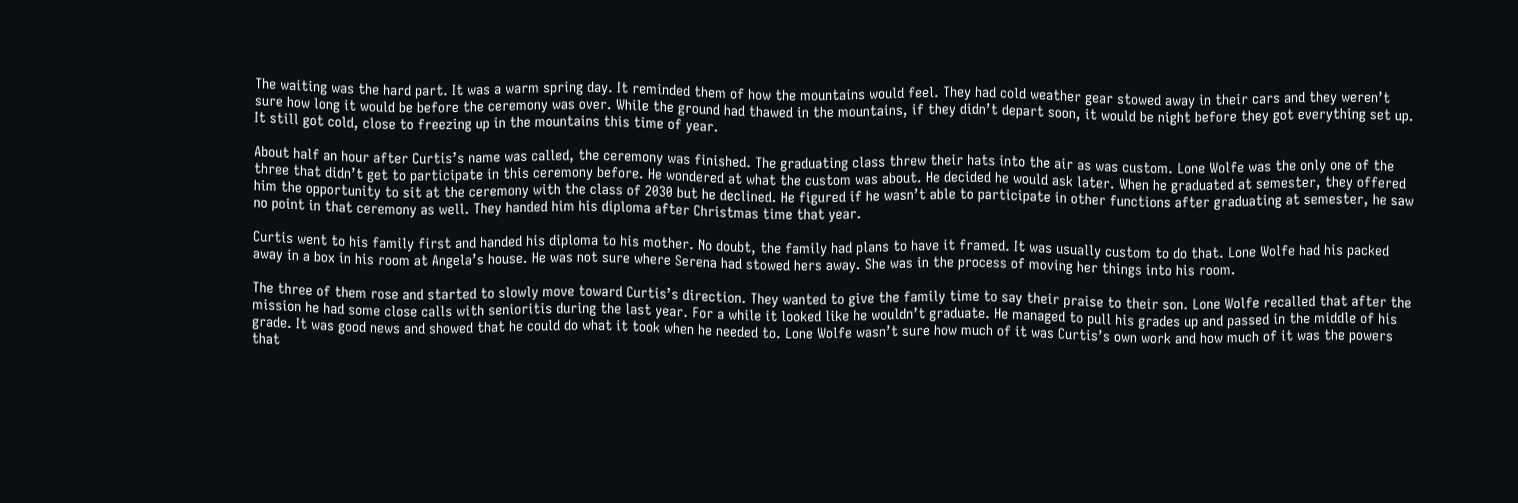The waiting was the hard part. It was a warm spring day. It reminded them of how the mountains would feel. They had cold weather gear stowed away in their cars and they weren’t sure how long it would be before the ceremony was over. While the ground had thawed in the mountains, if they didn’t depart soon, it would be night before they got everything set up. It still got cold, close to freezing up in the mountains this time of year.

About half an hour after Curtis’s name was called, the ceremony was finished. The graduating class threw their hats into the air as was custom. Lone Wolfe was the only one of the three that didn’t get to participate in this ceremony before. He wondered at what the custom was about. He decided he would ask later. When he graduated at semester, they offered him the opportunity to sit at the ceremony with the class of 2030 but he declined. He figured if he wasn’t able to participate in other functions after graduating at semester, he saw no point in that ceremony as well. They handed him his diploma after Christmas time that year.

Curtis went to his family first and handed his diploma to his mother. No doubt, the family had plans to have it framed. It was usually custom to do that. Lone Wolfe had his packed away in a box in his room at Angela’s house. He was not sure where Serena had stowed hers away. She was in the process of moving her things into his room.

The three of them rose and started to slowly move toward Curtis’s direction. They wanted to give the family time to say their praise to their son. Lone Wolfe recalled that after the mission he had some close calls with senioritis during the last year. For a while it looked like he wouldn’t graduate. He managed to pull his grades up and passed in the middle of his grade. It was good news and showed that he could do what it took when he needed to. Lone Wolfe wasn’t sure how much of it was Curtis’s own work and how much of it was the powers that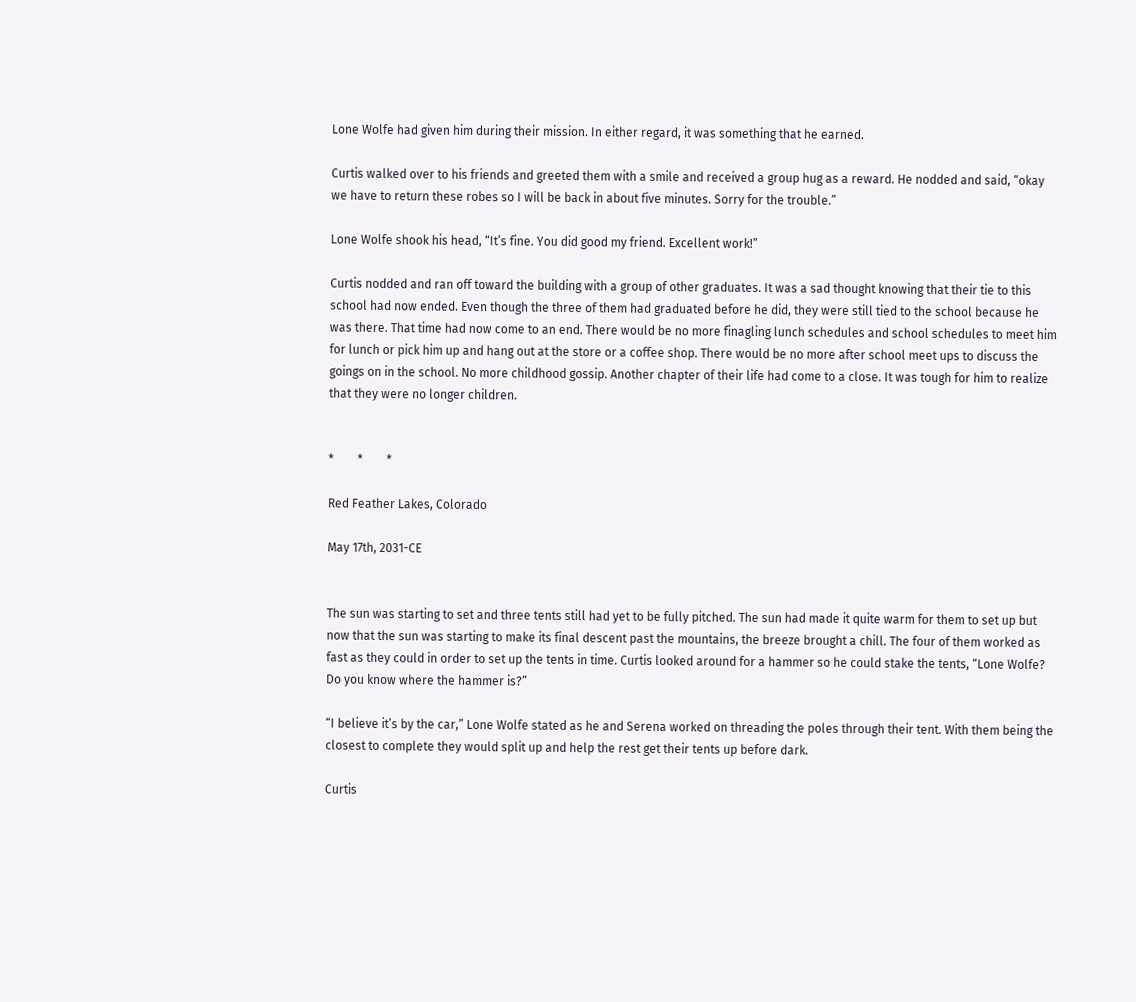Lone Wolfe had given him during their mission. In either regard, it was something that he earned.

Curtis walked over to his friends and greeted them with a smile and received a group hug as a reward. He nodded and said, “okay we have to return these robes so I will be back in about five minutes. Sorry for the trouble.”

Lone Wolfe shook his head, “It’s fine. You did good my friend. Excellent work!”

Curtis nodded and ran off toward the building with a group of other graduates. It was a sad thought knowing that their tie to this school had now ended. Even though the three of them had graduated before he did, they were still tied to the school because he was there. That time had now come to an end. There would be no more finagling lunch schedules and school schedules to meet him for lunch or pick him up and hang out at the store or a coffee shop. There would be no more after school meet ups to discuss the goings on in the school. No more childhood gossip. Another chapter of their life had come to a close. It was tough for him to realize that they were no longer children.


*        *        *

Red Feather Lakes, Colorado

May 17th, 2031-CE


The sun was starting to set and three tents still had yet to be fully pitched. The sun had made it quite warm for them to set up but now that the sun was starting to make its final descent past the mountains, the breeze brought a chill. The four of them worked as fast as they could in order to set up the tents in time. Curtis looked around for a hammer so he could stake the tents, “Lone Wolfe? Do you know where the hammer is?”

“I believe it’s by the car,” Lone Wolfe stated as he and Serena worked on threading the poles through their tent. With them being the closest to complete they would split up and help the rest get their tents up before dark.

Curtis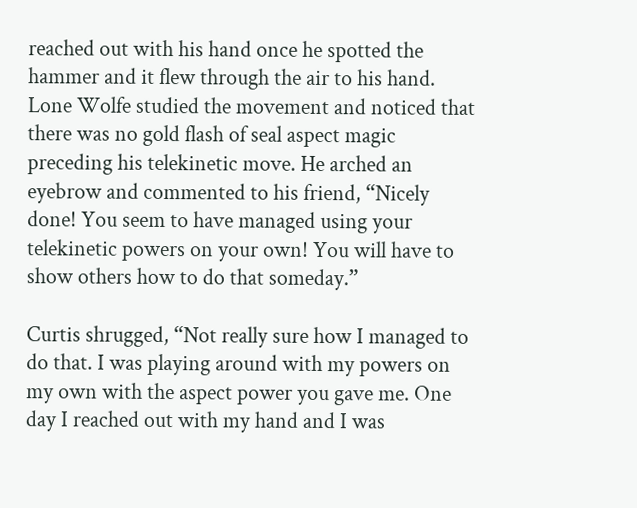reached out with his hand once he spotted the hammer and it flew through the air to his hand. Lone Wolfe studied the movement and noticed that there was no gold flash of seal aspect magic preceding his telekinetic move. He arched an eyebrow and commented to his friend, “Nicely done! You seem to have managed using your telekinetic powers on your own! You will have to show others how to do that someday.”

Curtis shrugged, “Not really sure how I managed to do that. I was playing around with my powers on my own with the aspect power you gave me. One day I reached out with my hand and I was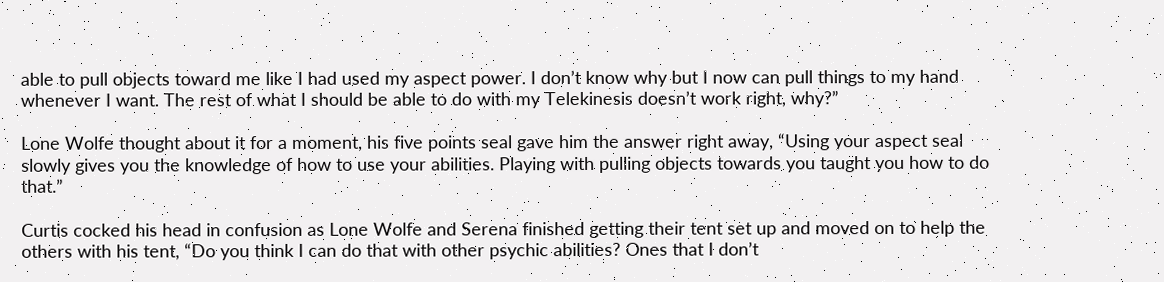able to pull objects toward me like I had used my aspect power. I don’t know why but I now can pull things to my hand whenever I want. The rest of what I should be able to do with my Telekinesis doesn’t work right, why?”

Lone Wolfe thought about it for a moment, his five points seal gave him the answer right away, “Using your aspect seal slowly gives you the knowledge of how to use your abilities. Playing with pulling objects towards you taught you how to do that.”

Curtis cocked his head in confusion as Lone Wolfe and Serena finished getting their tent set up and moved on to help the others with his tent, “Do you think I can do that with other psychic abilities? Ones that I don’t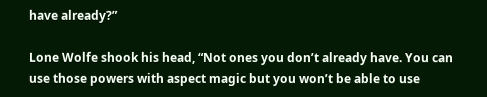have already?”

Lone Wolfe shook his head, “Not ones you don’t already have. You can use those powers with aspect magic but you won’t be able to use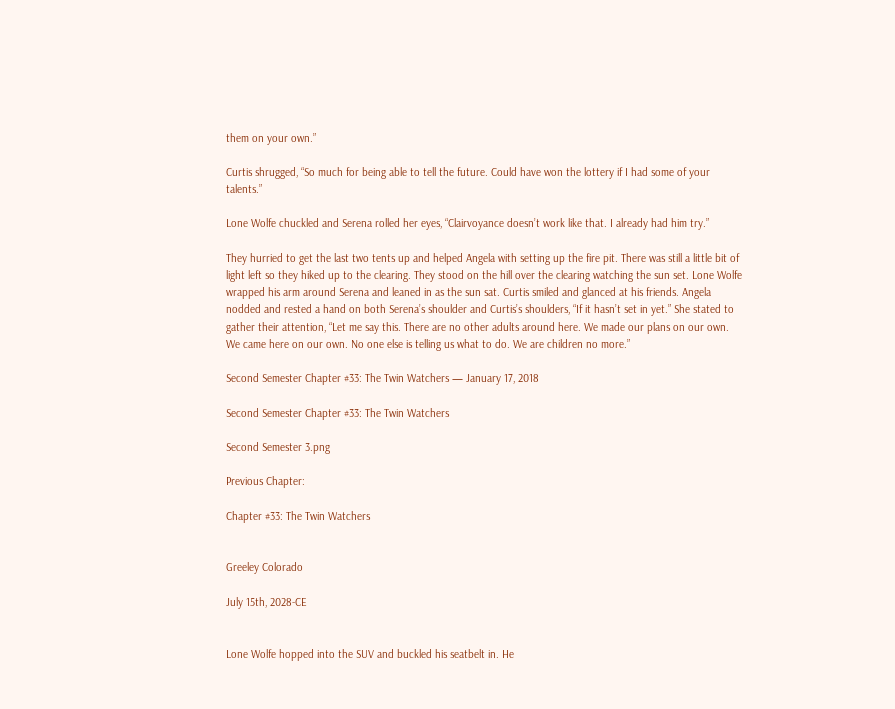them on your own.”

Curtis shrugged, “So much for being able to tell the future. Could have won the lottery if I had some of your talents.”

Lone Wolfe chuckled and Serena rolled her eyes, “Clairvoyance doesn’t work like that. I already had him try.”

They hurried to get the last two tents up and helped Angela with setting up the fire pit. There was still a little bit of light left so they hiked up to the clearing. They stood on the hill over the clearing watching the sun set. Lone Wolfe wrapped his arm around Serena and leaned in as the sun sat. Curtis smiled and glanced at his friends. Angela nodded and rested a hand on both Serena’s shoulder and Curtis’s shoulders, “If it hasn’t set in yet.” She stated to gather their attention, “Let me say this. There are no other adults around here. We made our plans on our own. We came here on our own. No one else is telling us what to do. We are children no more.”

Second Semester Chapter #33: The Twin Watchers — January 17, 2018

Second Semester Chapter #33: The Twin Watchers

Second Semester 3.png

Previous Chapter:

Chapter #33: The Twin Watchers


Greeley Colorado

July 15th, 2028-CE


Lone Wolfe hopped into the SUV and buckled his seatbelt in. He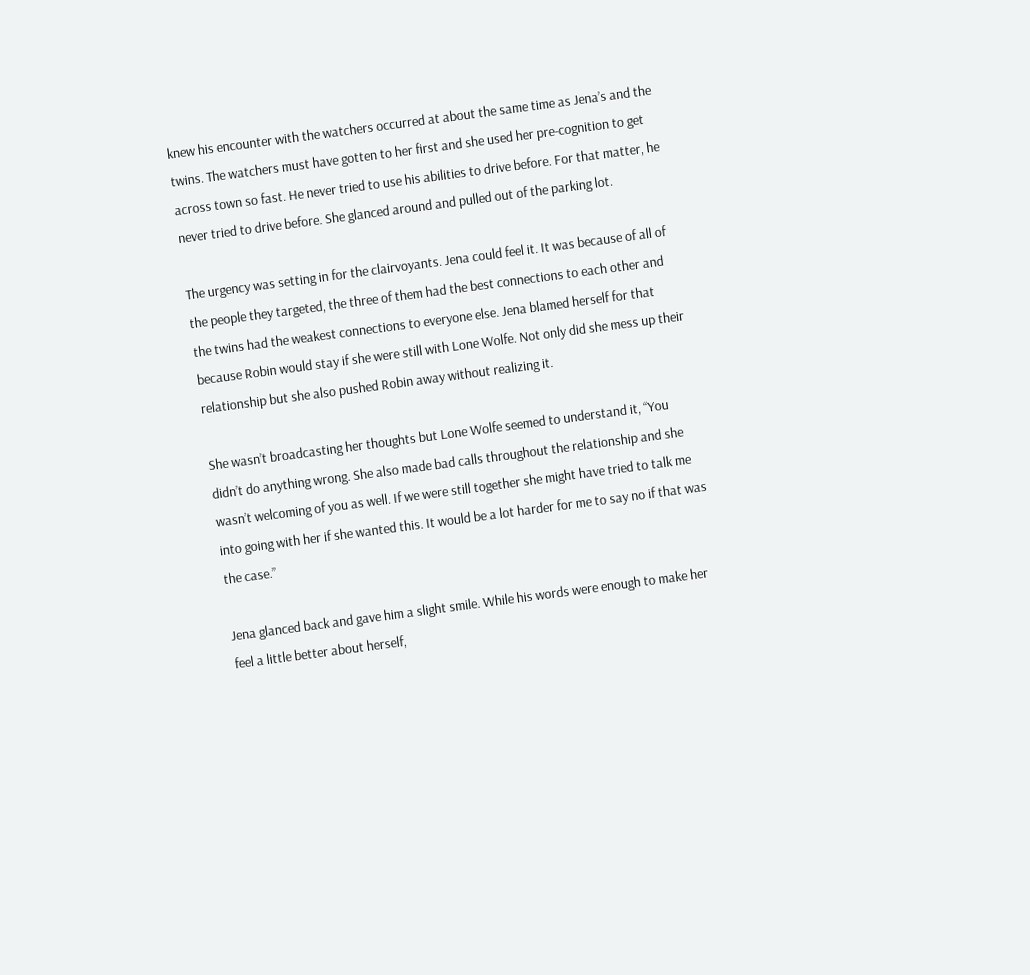knew his encounter with the watchers occurred at about the same time as Jena’s and the twins. The watchers must have gotten to her first and she used her pre-cognition to get across town so fast. He never tried to use his abilities to drive before. For that matter, he never tried to drive before. She glanced around and pulled out of the parking lot.

The urgency was setting in for the clairvoyants. Jena could feel it. It was because of all of the people they targeted, the three of them had the best connections to each other and the twins had the weakest connections to everyone else. Jena blamed herself for that because Robin would stay if she were still with Lone Wolfe. Not only did she mess up their relationship but she also pushed Robin away without realizing it.

She wasn’t broadcasting her thoughts but Lone Wolfe seemed to understand it, “You didn’t do anything wrong. She also made bad calls throughout the relationship and she wasn’t welcoming of you as well. If we were still together she might have tried to talk me into going with her if she wanted this. It would be a lot harder for me to say no if that was the case.”

Jena glanced back and gave him a slight smile. While his words were enough to make her feel a little better about herself,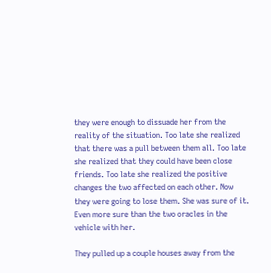they were enough to dissuade her from the reality of the situation. Too late she realized that there was a pull between them all. Too late she realized that they could have been close friends. Too late she realized the positive changes the two affected on each other. Now they were going to lose them. She was sure of it. Even more sure than the two oracles in the vehicle with her.

They pulled up a couple houses away from the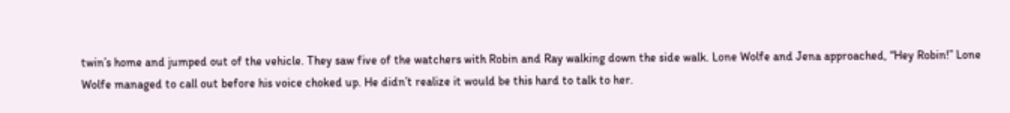twin’s home and jumped out of the vehicle. They saw five of the watchers with Robin and Ray walking down the side walk. Lone Wolfe and Jena approached, “Hey Robin!” Lone Wolfe managed to call out before his voice choked up. He didn’t realize it would be this hard to talk to her.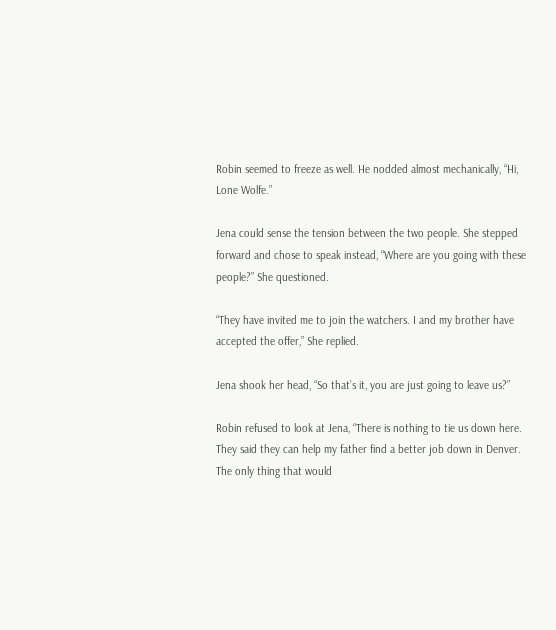Robin seemed to freeze as well. He nodded almost mechanically, “Hi, Lone Wolfe.”

Jena could sense the tension between the two people. She stepped forward and chose to speak instead, “Where are you going with these people?” She questioned.

“They have invited me to join the watchers. I and my brother have accepted the offer,” She replied.

Jena shook her head, “So that’s it, you are just going to leave us?”

Robin refused to look at Jena, “There is nothing to tie us down here. They said they can help my father find a better job down in Denver. The only thing that would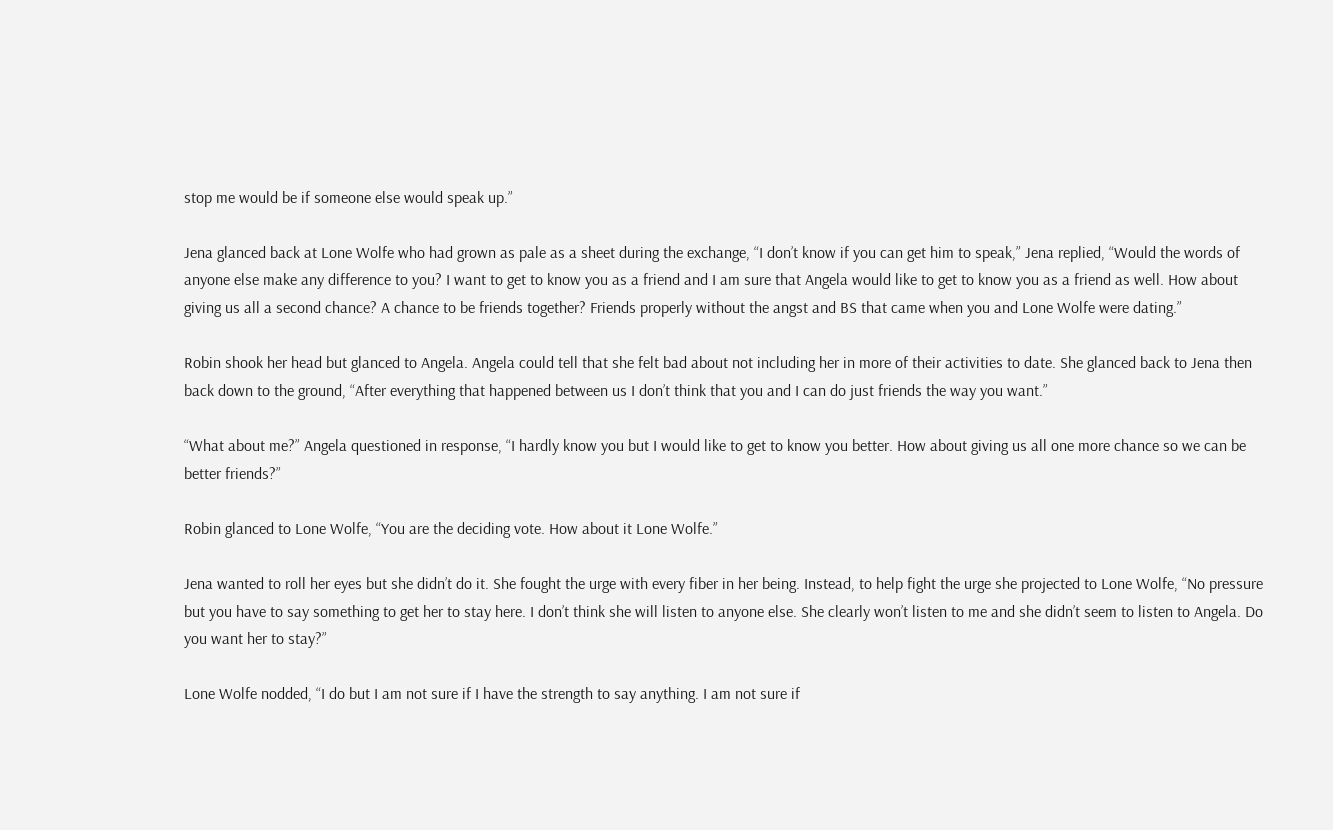stop me would be if someone else would speak up.”

Jena glanced back at Lone Wolfe who had grown as pale as a sheet during the exchange, “I don’t know if you can get him to speak,” Jena replied, “Would the words of anyone else make any difference to you? I want to get to know you as a friend and I am sure that Angela would like to get to know you as a friend as well. How about giving us all a second chance? A chance to be friends together? Friends properly without the angst and BS that came when you and Lone Wolfe were dating.”

Robin shook her head but glanced to Angela. Angela could tell that she felt bad about not including her in more of their activities to date. She glanced back to Jena then back down to the ground, “After everything that happened between us I don’t think that you and I can do just friends the way you want.”

“What about me?” Angela questioned in response, “I hardly know you but I would like to get to know you better. How about giving us all one more chance so we can be better friends?”

Robin glanced to Lone Wolfe, “You are the deciding vote. How about it Lone Wolfe.”

Jena wanted to roll her eyes but she didn’t do it. She fought the urge with every fiber in her being. Instead, to help fight the urge she projected to Lone Wolfe, “No pressure but you have to say something to get her to stay here. I don’t think she will listen to anyone else. She clearly won’t listen to me and she didn’t seem to listen to Angela. Do you want her to stay?”

Lone Wolfe nodded, “I do but I am not sure if I have the strength to say anything. I am not sure if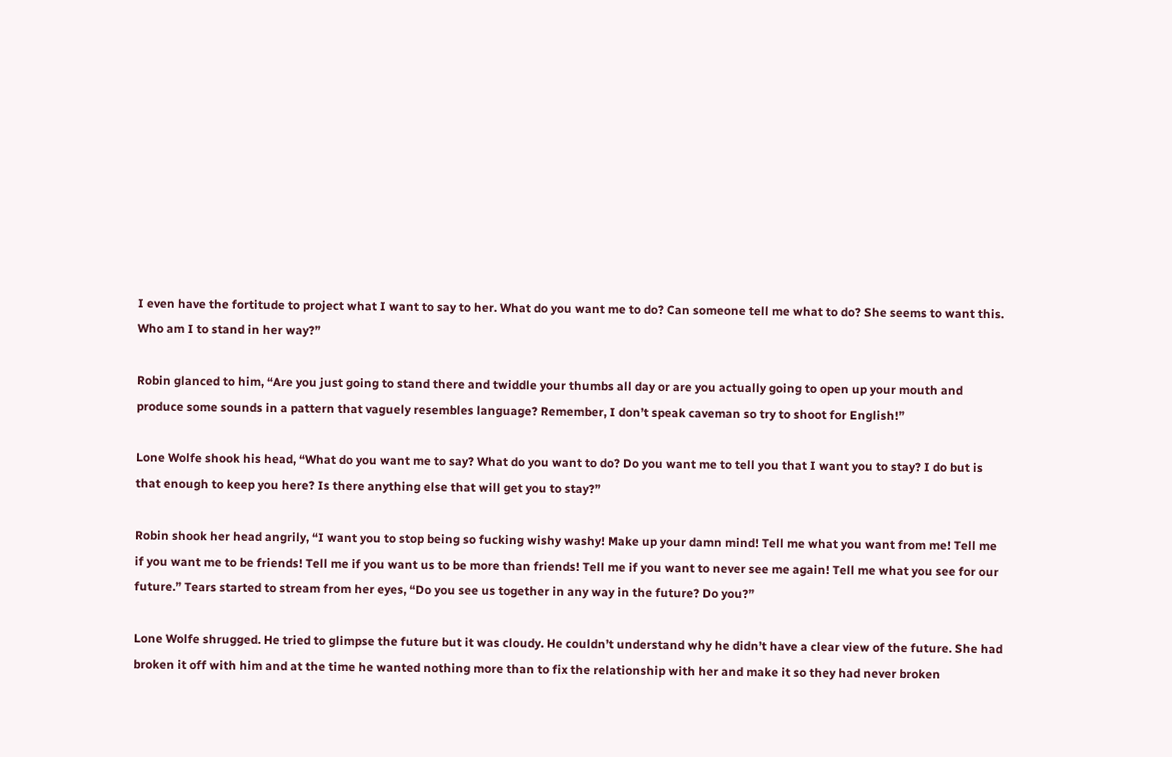I even have the fortitude to project what I want to say to her. What do you want me to do? Can someone tell me what to do? She seems to want this. Who am I to stand in her way?”

Robin glanced to him, “Are you just going to stand there and twiddle your thumbs all day or are you actually going to open up your mouth and produce some sounds in a pattern that vaguely resembles language? Remember, I don’t speak caveman so try to shoot for English!”

Lone Wolfe shook his head, “What do you want me to say? What do you want to do? Do you want me to tell you that I want you to stay? I do but is that enough to keep you here? Is there anything else that will get you to stay?”

Robin shook her head angrily, “I want you to stop being so fucking wishy washy! Make up your damn mind! Tell me what you want from me! Tell me if you want me to be friends! Tell me if you want us to be more than friends! Tell me if you want to never see me again! Tell me what you see for our future.” Tears started to stream from her eyes, “Do you see us together in any way in the future? Do you?”

Lone Wolfe shrugged. He tried to glimpse the future but it was cloudy. He couldn’t understand why he didn’t have a clear view of the future. She had broken it off with him and at the time he wanted nothing more than to fix the relationship with her and make it so they had never broken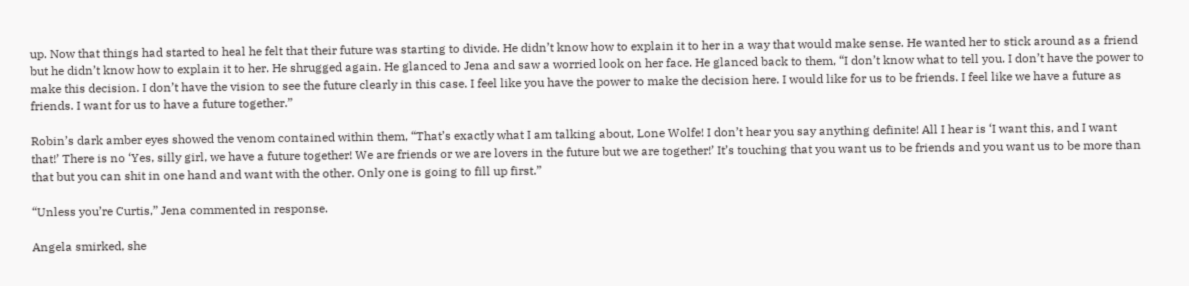up. Now that things had started to heal he felt that their future was starting to divide. He didn’t know how to explain it to her in a way that would make sense. He wanted her to stick around as a friend but he didn’t know how to explain it to her. He shrugged again. He glanced to Jena and saw a worried look on her face. He glanced back to them, “I don’t know what to tell you. I don’t have the power to make this decision. I don’t have the vision to see the future clearly in this case. I feel like you have the power to make the decision here. I would like for us to be friends. I feel like we have a future as friends. I want for us to have a future together.”

Robin’s dark amber eyes showed the venom contained within them, “That’s exactly what I am talking about, Lone Wolfe! I don’t hear you say anything definite! All I hear is ‘I want this, and I want that!’ There is no ‘Yes, silly girl, we have a future together! We are friends or we are lovers in the future but we are together!’ It’s touching that you want us to be friends and you want us to be more than that but you can shit in one hand and want with the other. Only one is going to fill up first.”

“Unless you’re Curtis,” Jena commented in response.

Angela smirked, she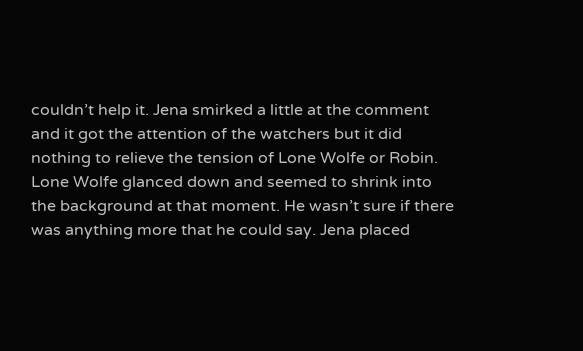couldn’t help it. Jena smirked a little at the comment and it got the attention of the watchers but it did nothing to relieve the tension of Lone Wolfe or Robin. Lone Wolfe glanced down and seemed to shrink into the background at that moment. He wasn’t sure if there was anything more that he could say. Jena placed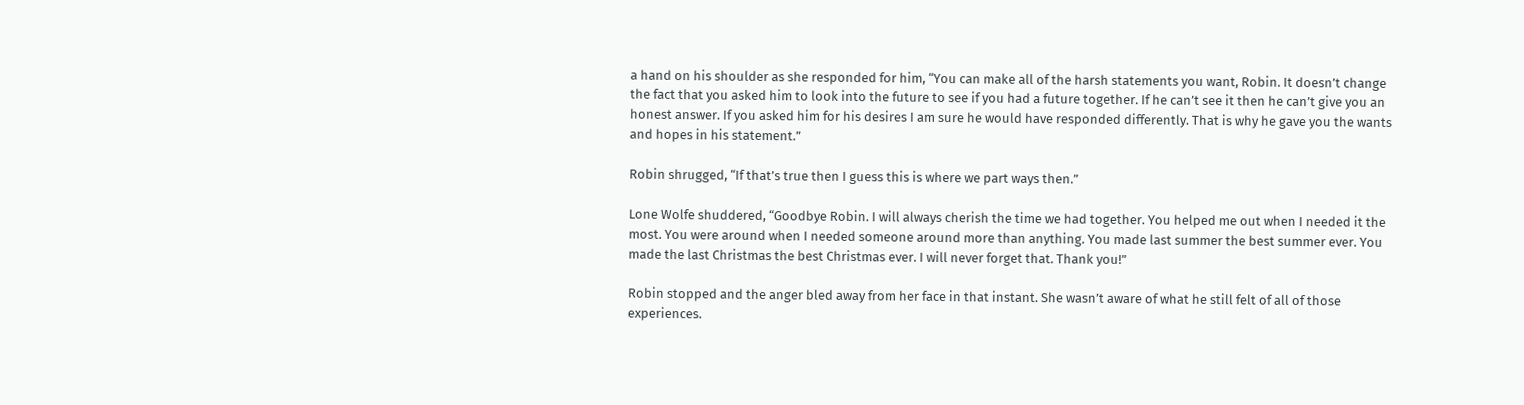a hand on his shoulder as she responded for him, “You can make all of the harsh statements you want, Robin. It doesn’t change the fact that you asked him to look into the future to see if you had a future together. If he can’t see it then he can’t give you an honest answer. If you asked him for his desires I am sure he would have responded differently. That is why he gave you the wants and hopes in his statement.”

Robin shrugged, “If that’s true then I guess this is where we part ways then.”

Lone Wolfe shuddered, “Goodbye Robin. I will always cherish the time we had together. You helped me out when I needed it the most. You were around when I needed someone around more than anything. You made last summer the best summer ever. You made the last Christmas the best Christmas ever. I will never forget that. Thank you!”

Robin stopped and the anger bled away from her face in that instant. She wasn’t aware of what he still felt of all of those experiences.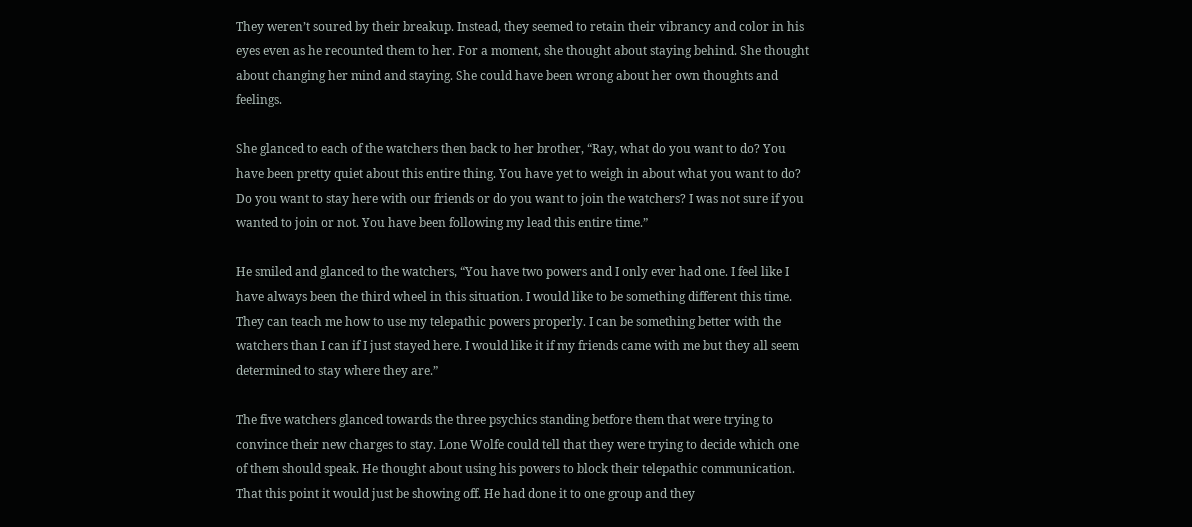They weren’t soured by their breakup. Instead, they seemed to retain their vibrancy and color in his eyes even as he recounted them to her. For a moment, she thought about staying behind. She thought about changing her mind and staying. She could have been wrong about her own thoughts and feelings.

She glanced to each of the watchers then back to her brother, “Ray, what do you want to do? You have been pretty quiet about this entire thing. You have yet to weigh in about what you want to do? Do you want to stay here with our friends or do you want to join the watchers? I was not sure if you wanted to join or not. You have been following my lead this entire time.”

He smiled and glanced to the watchers, “You have two powers and I only ever had one. I feel like I have always been the third wheel in this situation. I would like to be something different this time. They can teach me how to use my telepathic powers properly. I can be something better with the watchers than I can if I just stayed here. I would like it if my friends came with me but they all seem determined to stay where they are.”

The five watchers glanced towards the three psychics standing betfore them that were trying to convince their new charges to stay. Lone Wolfe could tell that they were trying to decide which one of them should speak. He thought about using his powers to block their telepathic communication. That this point it would just be showing off. He had done it to one group and they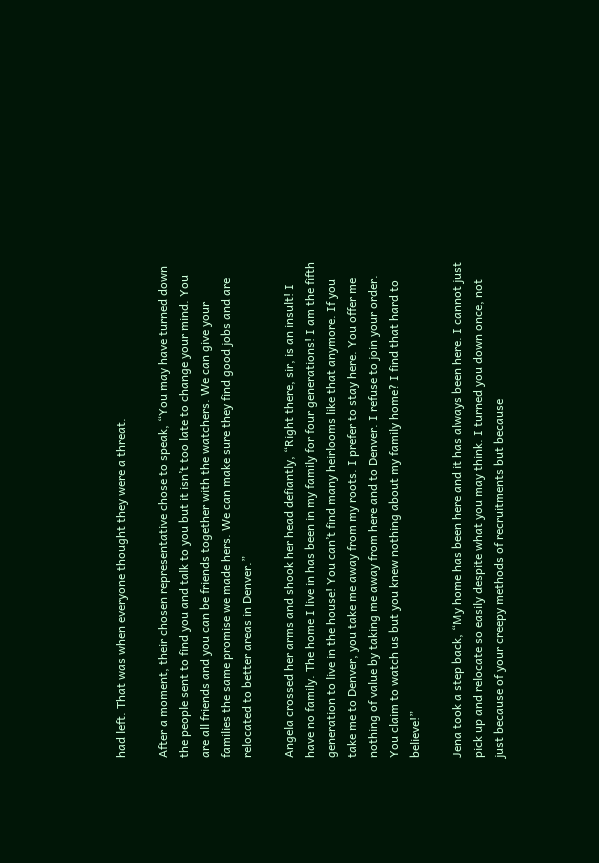had left. That was when everyone thought they were a threat.

After a moment, their chosen representative chose to speak, “You may have turned down the people sent to find you and talk to you but it isn’t too late to change your mind. You are all friends and you can be friends together with the watchers. We can give your families the same promise we made hers. We can make sure they find good jobs and are relocated to better areas in Denver.”

Angela crossed her arms and shook her head defiantly, “Right there, sir, is an insult! I have no family. The home I live in has been in my family for four generations! I am the fifth generation to live in the house! You can’t find many heirlooms like that anymore. If you take me to Denver, you take me away from my roots. I prefer to stay here. You offer me nothing of value by taking me away from here and to Denver. I refuse to join your order. You claim to watch us but you knew nothing about my family home? I find that hard to believe!”

Jena took a step back, “My home has been here and it has always been here. I cannot just pick up and relocate so easily despite what you may think. I turned you down once, not just because of your creepy methods of recruitments but because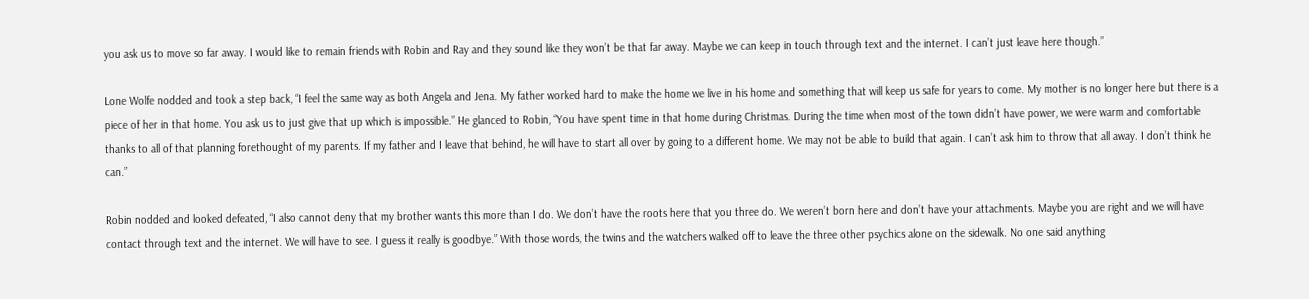you ask us to move so far away. I would like to remain friends with Robin and Ray and they sound like they won’t be that far away. Maybe we can keep in touch through text and the internet. I can’t just leave here though.”

Lone Wolfe nodded and took a step back, “I feel the same way as both Angela and Jena. My father worked hard to make the home we live in his home and something that will keep us safe for years to come. My mother is no longer here but there is a piece of her in that home. You ask us to just give that up which is impossible.” He glanced to Robin, “You have spent time in that home during Christmas. During the time when most of the town didn’t have power, we were warm and comfortable thanks to all of that planning forethought of my parents. If my father and I leave that behind, he will have to start all over by going to a different home. We may not be able to build that again. I can’t ask him to throw that all away. I don’t think he can.”

Robin nodded and looked defeated, “I also cannot deny that my brother wants this more than I do. We don’t have the roots here that you three do. We weren’t born here and don’t have your attachments. Maybe you are right and we will have contact through text and the internet. We will have to see. I guess it really is goodbye.” With those words, the twins and the watchers walked off to leave the three other psychics alone on the sidewalk. No one said anything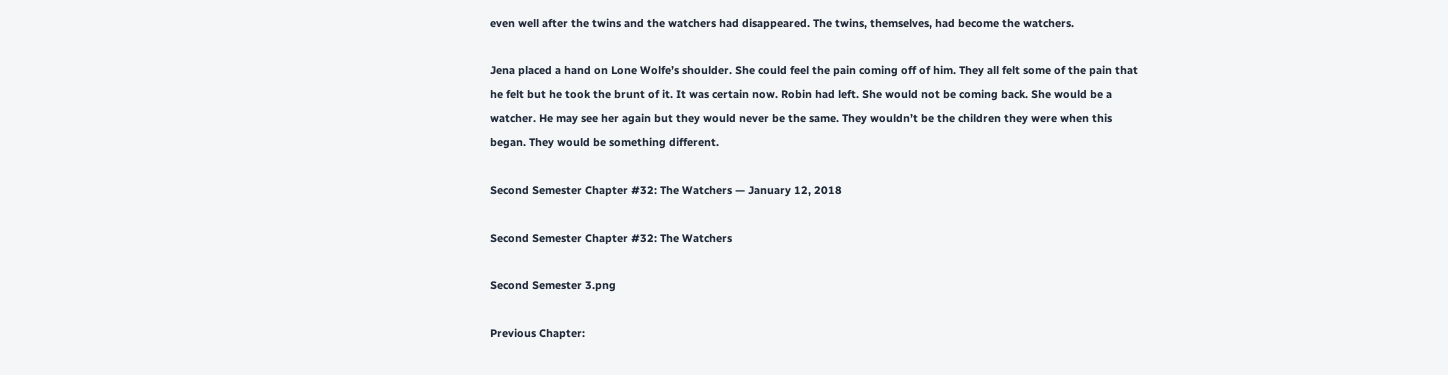even well after the twins and the watchers had disappeared. The twins, themselves, had become the watchers.

Jena placed a hand on Lone Wolfe’s shoulder. She could feel the pain coming off of him. They all felt some of the pain that he felt but he took the brunt of it. It was certain now. Robin had left. She would not be coming back. She would be a watcher. He may see her again but they would never be the same. They wouldn’t be the children they were when this began. They would be something different.

Second Semester Chapter #32: The Watchers — January 12, 2018

Second Semester Chapter #32: The Watchers

Second Semester 3.png

Previous Chapter: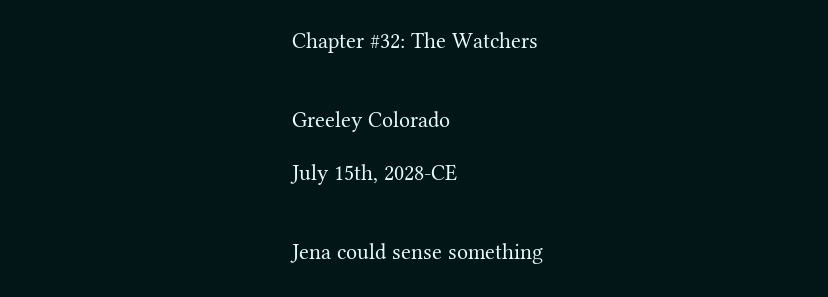Chapter #32: The Watchers


Greeley Colorado

July 15th, 2028-CE


Jena could sense something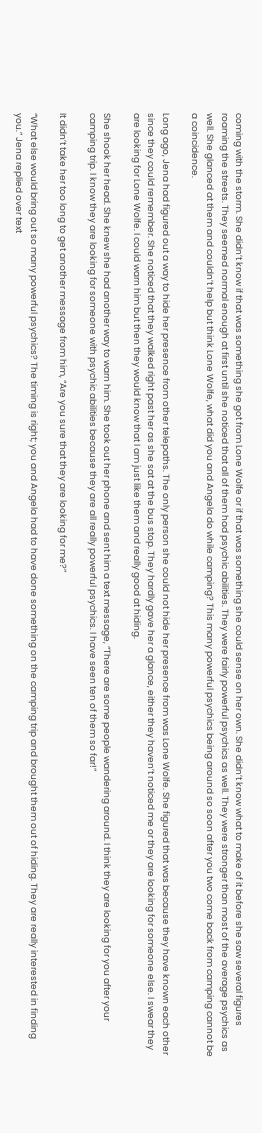coming with the storm. She didn’t know if that was something she got from Lone Wolfe or if that was something she could sense on her own. She didn’t know what to make of it before she saw several figures roaming the streets. They seemed normal enough at first until she noticed that all of them had psychic abilities. They were fairly powerful psychics as well. They were stronger than most of the average psychics as well. She glanced at them and couldn’t help but think Lone Wolfe, what did you and Angela do while camping? This many powerful psychics being around so soon after you two come back from camping cannot be a coincidence.

Long ago, Jena had figured out a way to hide her presence from other telepaths. The only person she could not hide her presence from was Lone Wolfe. She figured that was because they have known each other since they could remember. She noticed that they walked right past her as she sat at the bus stop. They hardly gave her a glance, either they haven’t noticed me or they are looking for someone else. I swear they are looking for Lone Wolfe. I could warn him but then they would know that I am just like them and really good at hiding.

She shook her head. She knew she had another way to warn him. She took out her phone and sent him a text message, “There are some people wandering around. I think they are looking for you after your camping trip. I know they are looking for someone with psychic abilities because they are all really powerful psychics. I have seen ten of them so far!”

It didn’t take her too long to get another message from him, “Are you sure that they are looking for me?”

“What else would bring out so many powerful psychics? The timing is right; you and Angela had to have done something on the camping trip and brought them out of hiding. They are really interested in finding you.” Jena replied over text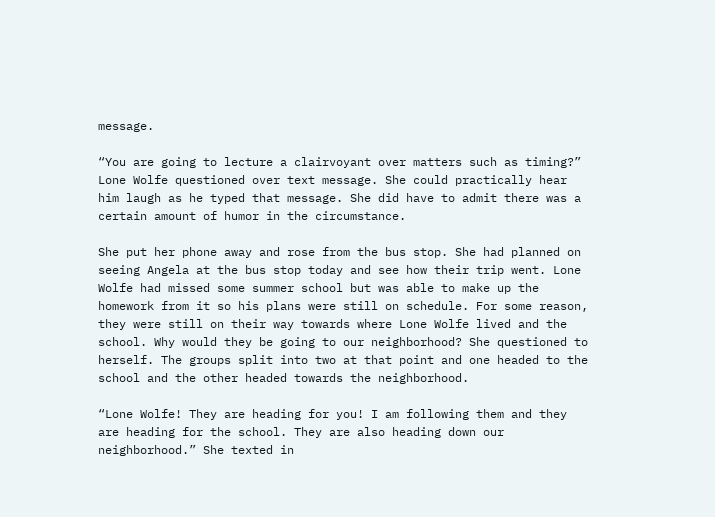message.

“You are going to lecture a clairvoyant over matters such as timing?” Lone Wolfe questioned over text message. She could practically hear him laugh as he typed that message. She did have to admit there was a certain amount of humor in the circumstance.

She put her phone away and rose from the bus stop. She had planned on seeing Angela at the bus stop today and see how their trip went. Lone Wolfe had missed some summer school but was able to make up the homework from it so his plans were still on schedule. For some reason, they were still on their way towards where Lone Wolfe lived and the school. Why would they be going to our neighborhood? She questioned to herself. The groups split into two at that point and one headed to the school and the other headed towards the neighborhood.

“Lone Wolfe! They are heading for you! I am following them and they are heading for the school. They are also heading down our neighborhood.” She texted in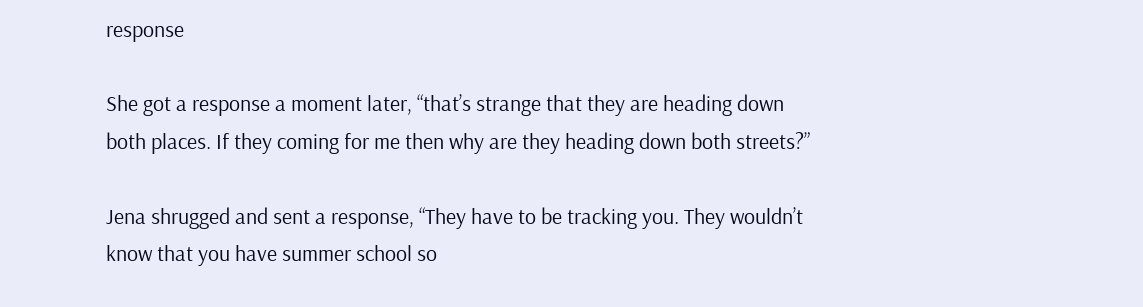response

She got a response a moment later, “that’s strange that they are heading down both places. If they coming for me then why are they heading down both streets?”

Jena shrugged and sent a response, “They have to be tracking you. They wouldn’t know that you have summer school so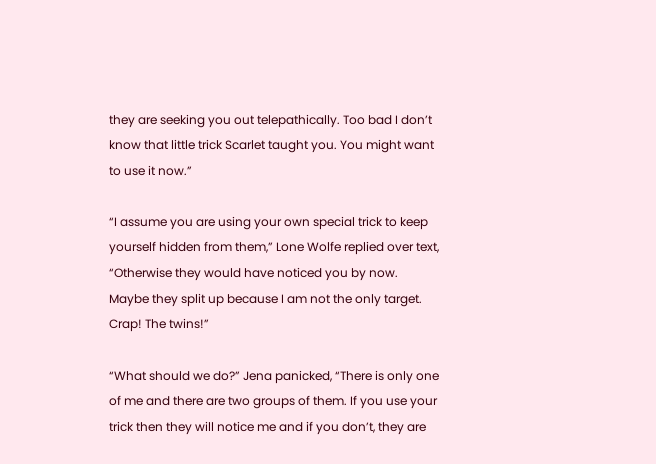they are seeking you out telepathically. Too bad I don’t know that little trick Scarlet taught you. You might want to use it now.”

“I assume you are using your own special trick to keep yourself hidden from them,” Lone Wolfe replied over text, “Otherwise they would have noticed you by now. Maybe they split up because I am not the only target. Crap! The twins!”

“What should we do?” Jena panicked, “There is only one of me and there are two groups of them. If you use your trick then they will notice me and if you don’t, they are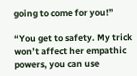going to come for you!”

“You get to safety. My trick won’t affect her empathic powers, you can use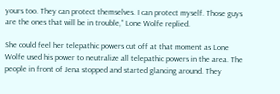yours too. They can protect themselves. I can protect myself. Those guys are the ones that will be in trouble,” Lone Wolfe replied.

She could feel her telepathic powers cut off at that moment as Lone Wolfe used his power to neutralize all telepathic powers in the area. The people in front of Jena stopped and started glancing around. They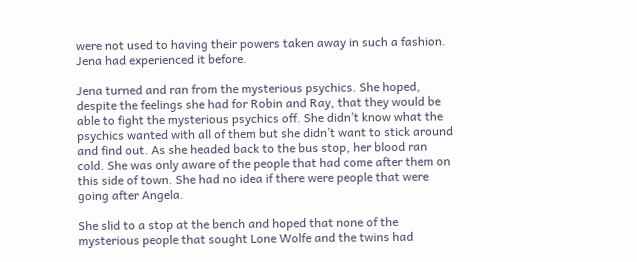were not used to having their powers taken away in such a fashion. Jena had experienced it before.

Jena turned and ran from the mysterious psychics. She hoped, despite the feelings she had for Robin and Ray, that they would be able to fight the mysterious psychics off. She didn’t know what the psychics wanted with all of them but she didn’t want to stick around and find out. As she headed back to the bus stop, her blood ran cold. She was only aware of the people that had come after them on this side of town. She had no idea if there were people that were going after Angela.

She slid to a stop at the bench and hoped that none of the mysterious people that sought Lone Wolfe and the twins had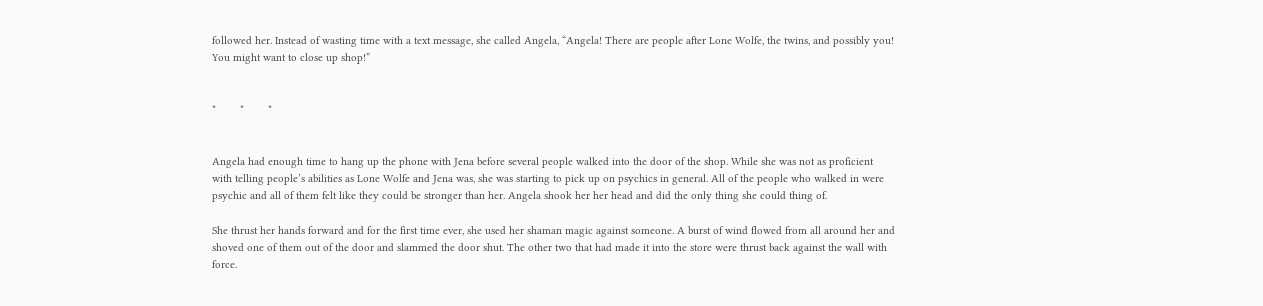followed her. Instead of wasting time with a text message, she called Angela, “Angela! There are people after Lone Wolfe, the twins, and possibly you! You might want to close up shop!”


*        *        *


Angela had enough time to hang up the phone with Jena before several people walked into the door of the shop. While she was not as proficient with telling people’s abilities as Lone Wolfe and Jena was, she was starting to pick up on psychics in general. All of the people who walked in were psychic and all of them felt like they could be stronger than her. Angela shook her her head and did the only thing she could thing of.

She thrust her hands forward and for the first time ever, she used her shaman magic against someone. A burst of wind flowed from all around her and shoved one of them out of the door and slammed the door shut. The other two that had made it into the store were thrust back against the wall with force.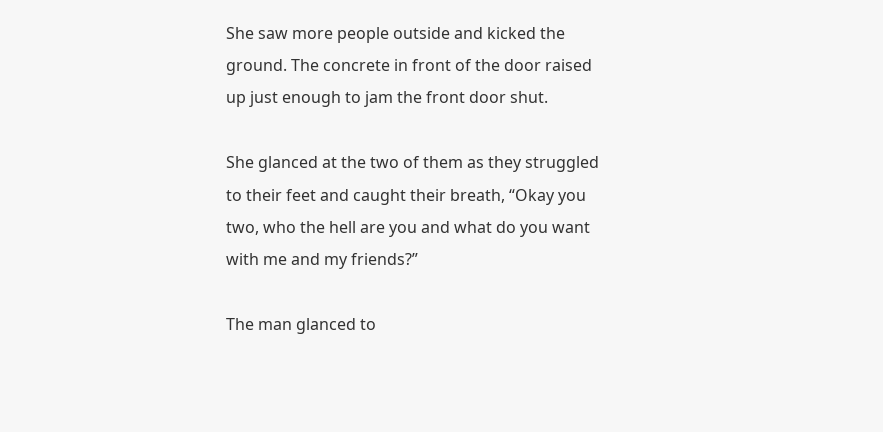She saw more people outside and kicked the ground. The concrete in front of the door raised up just enough to jam the front door shut.

She glanced at the two of them as they struggled to their feet and caught their breath, “Okay you two, who the hell are you and what do you want with me and my friends?”

The man glanced to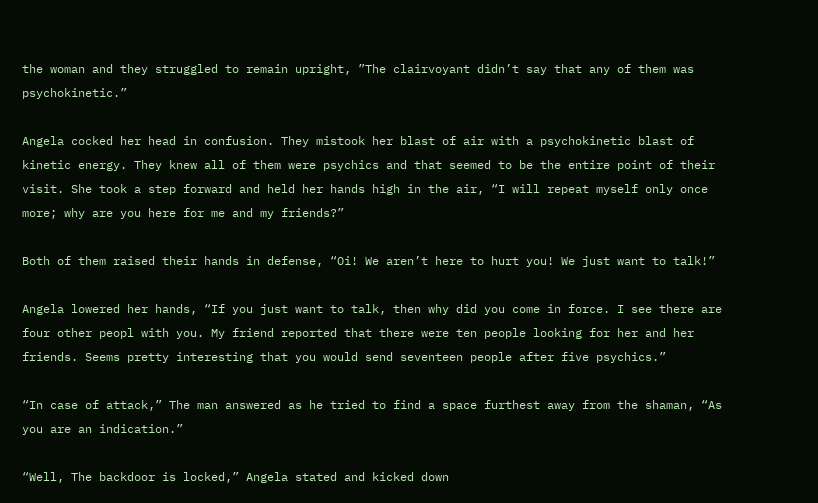the woman and they struggled to remain upright, ”The clairvoyant didn’t say that any of them was psychokinetic.”

Angela cocked her head in confusion. They mistook her blast of air with a psychokinetic blast of kinetic energy. They knew all of them were psychics and that seemed to be the entire point of their visit. She took a step forward and held her hands high in the air, “I will repeat myself only once more; why are you here for me and my friends?”

Both of them raised their hands in defense, “Oi! We aren’t here to hurt you! We just want to talk!”

Angela lowered her hands, “If you just want to talk, then why did you come in force. I see there are four other peopl with you. My friend reported that there were ten people looking for her and her friends. Seems pretty interesting that you would send seventeen people after five psychics.”

“In case of attack,” The man answered as he tried to find a space furthest away from the shaman, “As you are an indication.”

“Well, The backdoor is locked,” Angela stated and kicked down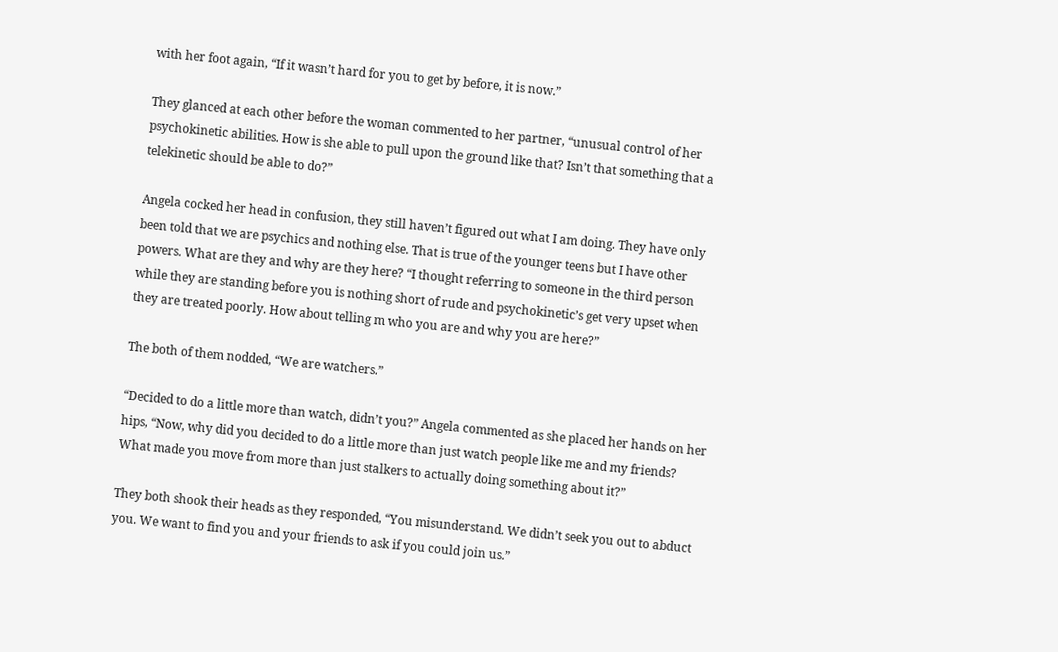with her foot again, “If it wasn’t hard for you to get by before, it is now.”

They glanced at each other before the woman commented to her partner, “unusual control of her psychokinetic abilities. How is she able to pull upon the ground like that? Isn’t that something that a telekinetic should be able to do?”

Angela cocked her head in confusion, they still haven’t figured out what I am doing. They have only been told that we are psychics and nothing else. That is true of the younger teens but I have other powers. What are they and why are they here? “I thought referring to someone in the third person while they are standing before you is nothing short of rude and psychokinetic’s get very upset when they are treated poorly. How about telling m who you are and why you are here?”

The both of them nodded, “We are watchers.”

“Decided to do a little more than watch, didn’t you?” Angela commented as she placed her hands on her hips, “Now, why did you decided to do a little more than just watch people like me and my friends? What made you move from more than just stalkers to actually doing something about it?”

They both shook their heads as they responded, “You misunderstand. We didn’t seek you out to abduct you. We want to find you and your friends to ask if you could join us.”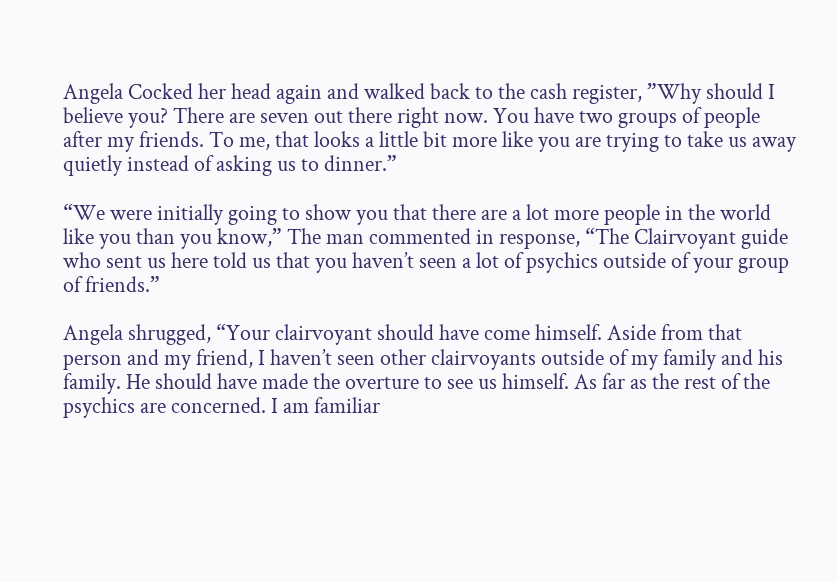Angela Cocked her head again and walked back to the cash register, ”Why should I believe you? There are seven out there right now. You have two groups of people after my friends. To me, that looks a little bit more like you are trying to take us away quietly instead of asking us to dinner.”

“We were initially going to show you that there are a lot more people in the world like you than you know,” The man commented in response, “The Clairvoyant guide who sent us here told us that you haven’t seen a lot of psychics outside of your group of friends.”

Angela shrugged, “Your clairvoyant should have come himself. Aside from that person and my friend, I haven’t seen other clairvoyants outside of my family and his family. He should have made the overture to see us himself. As far as the rest of the psychics are concerned. I am familiar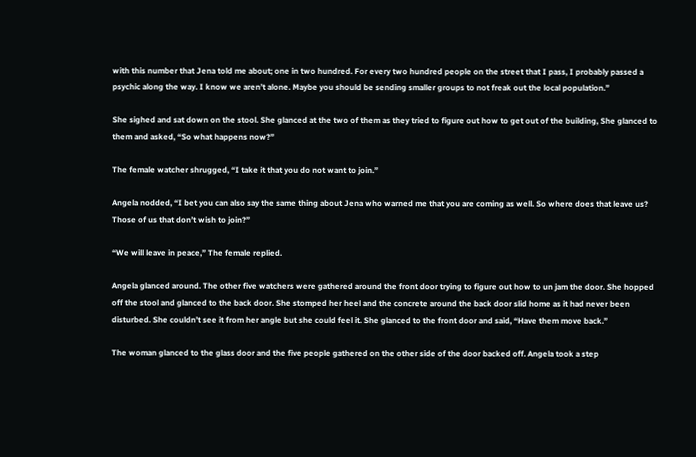with this number that Jena told me about; one in two hundred. For every two hundred people on the street that I pass, I probably passed a psychic along the way. I know we aren’t alone. Maybe you should be sending smaller groups to not freak out the local population.”

She sighed and sat down on the stool. She glanced at the two of them as they tried to figure out how to get out of the building, She glanced to them and asked, “So what happens now?”

The female watcher shrugged, “I take it that you do not want to join.”

Angela nodded, “I bet you can also say the same thing about Jena who warned me that you are coming as well. So where does that leave us? Those of us that don’t wish to join?”

“We will leave in peace,” The female replied.

Angela glanced around. The other five watchers were gathered around the front door trying to figure out how to un jam the door. She hopped off the stool and glanced to the back door. She stomped her heel and the concrete around the back door slid home as it had never been disturbed. She couldn’t see it from her angle but she could feel it. She glanced to the front door and said, “Have them move back.”

The woman glanced to the glass door and the five people gathered on the other side of the door backed off. Angela took a step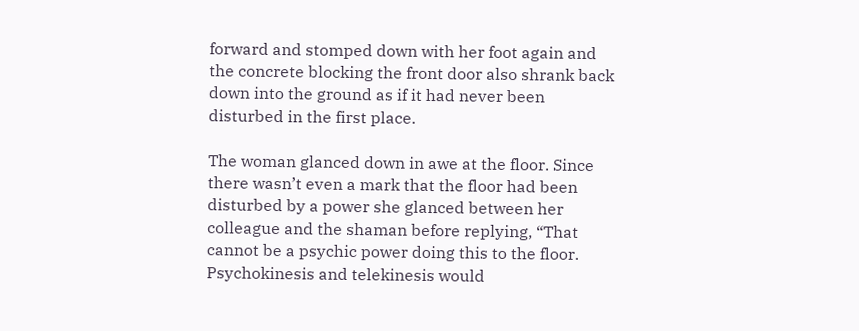forward and stomped down with her foot again and the concrete blocking the front door also shrank back down into the ground as if it had never been disturbed in the first place.

The woman glanced down in awe at the floor. Since there wasn’t even a mark that the floor had been disturbed by a power she glanced between her colleague and the shaman before replying, “That cannot be a psychic power doing this to the floor. Psychokinesis and telekinesis would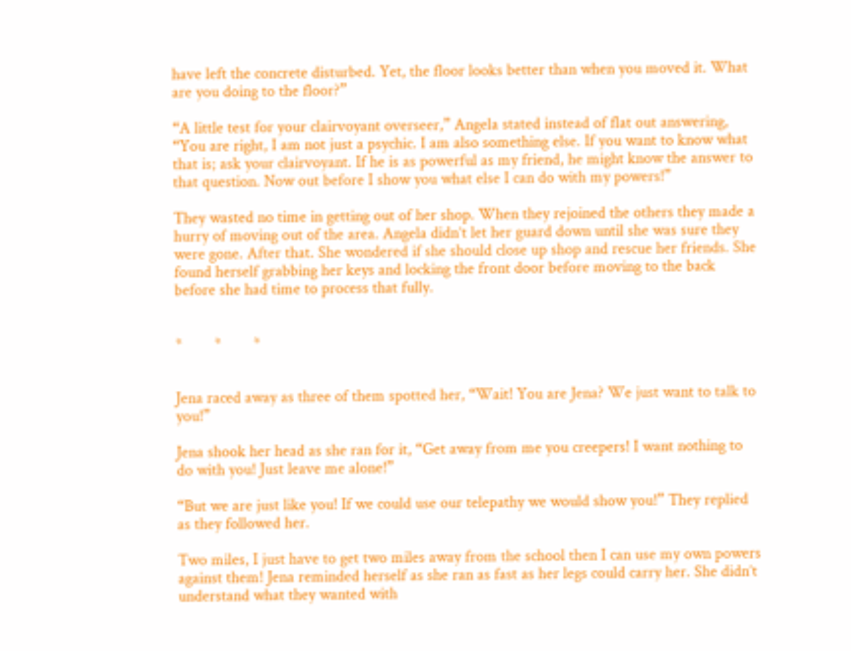have left the concrete disturbed. Yet, the floor looks better than when you moved it. What are you doing to the floor?”

“A little test for your clairvoyant overseer,” Angela stated instead of flat out answering, “You are right, I am not just a psychic. I am also something else. If you want to know what that is; ask your clairvoyant. If he is as powerful as my friend, he might know the answer to that question. Now out before I show you what else I can do with my powers!”

They wasted no time in getting out of her shop. When they rejoined the others they made a hurry of moving out of the area. Angela didn’t let her guard down until she was sure they were gone. After that. She wondered if she should close up shop and rescue her friends. She found herself grabbing her keys and locking the front door before moving to the back before she had time to process that fully.


*        *        *


Jena raced away as three of them spotted her, “Wait! You are Jena? We just want to talk to you!”

Jena shook her head as she ran for it, “Get away from me you creepers! I want nothing to do with you! Just leave me alone!”

“But we are just like you! If we could use our telepathy we would show you!” They replied as they followed her.

Two miles, I just have to get two miles away from the school then I can use my own powers against them! Jena reminded herself as she ran as fast as her legs could carry her. She didn’t understand what they wanted with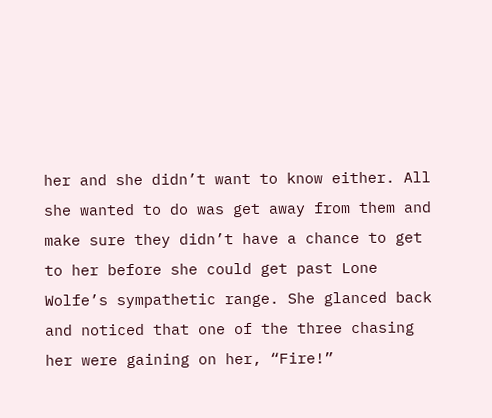her and she didn’t want to know either. All she wanted to do was get away from them and make sure they didn’t have a chance to get to her before she could get past Lone Wolfe’s sympathetic range. She glanced back and noticed that one of the three chasing her were gaining on her, “Fire!”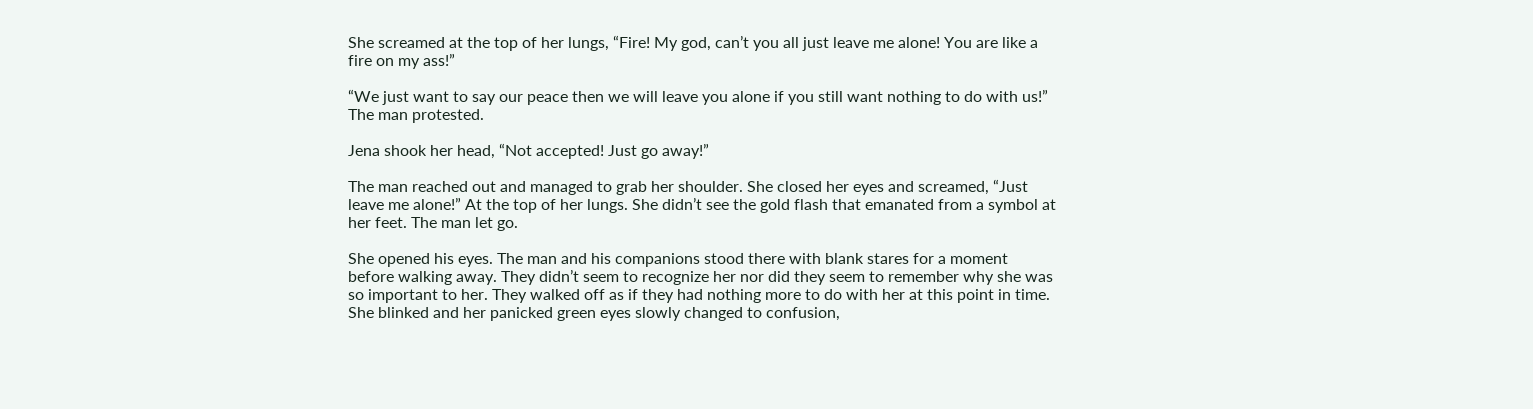She screamed at the top of her lungs, “Fire! My god, can’t you all just leave me alone! You are like a fire on my ass!”

“We just want to say our peace then we will leave you alone if you still want nothing to do with us!” The man protested.

Jena shook her head, “Not accepted! Just go away!”

The man reached out and managed to grab her shoulder. She closed her eyes and screamed, “Just leave me alone!” At the top of her lungs. She didn’t see the gold flash that emanated from a symbol at her feet. The man let go.

She opened his eyes. The man and his companions stood there with blank stares for a moment before walking away. They didn’t seem to recognize her nor did they seem to remember why she was so important to her. They walked off as if they had nothing more to do with her at this point in time. She blinked and her panicked green eyes slowly changed to confusion,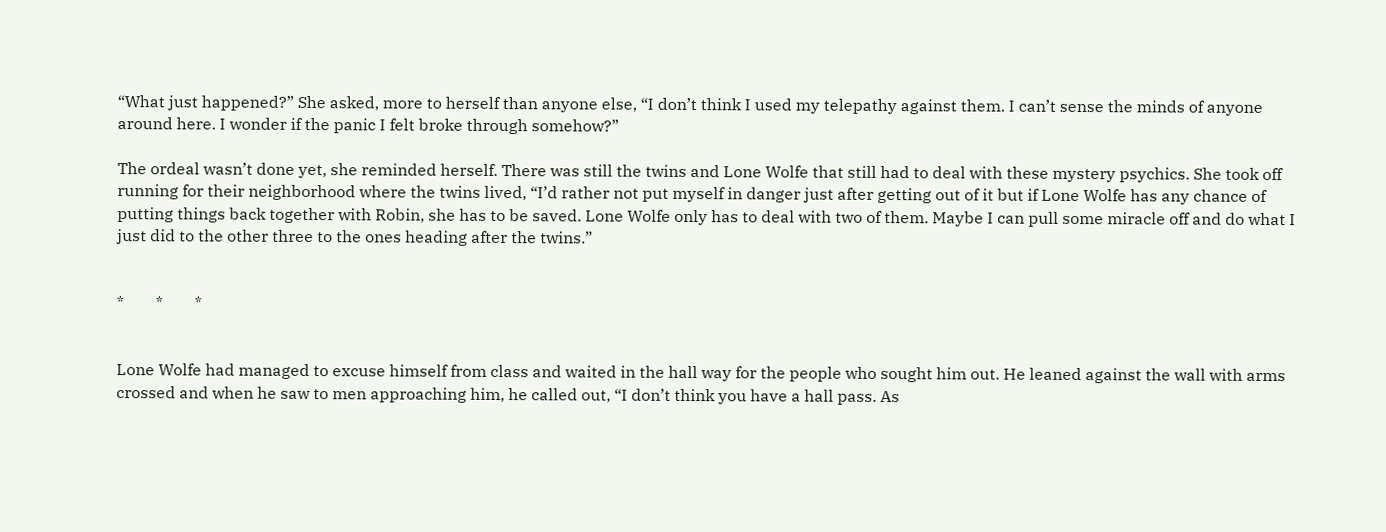“What just happened?” She asked, more to herself than anyone else, “I don’t think I used my telepathy against them. I can’t sense the minds of anyone around here. I wonder if the panic I felt broke through somehow?”

The ordeal wasn’t done yet, she reminded herself. There was still the twins and Lone Wolfe that still had to deal with these mystery psychics. She took off running for their neighborhood where the twins lived, “I’d rather not put myself in danger just after getting out of it but if Lone Wolfe has any chance of putting things back together with Robin, she has to be saved. Lone Wolfe only has to deal with two of them. Maybe I can pull some miracle off and do what I just did to the other three to the ones heading after the twins.”


*        *        *


Lone Wolfe had managed to excuse himself from class and waited in the hall way for the people who sought him out. He leaned against the wall with arms crossed and when he saw to men approaching him, he called out, “I don’t think you have a hall pass. As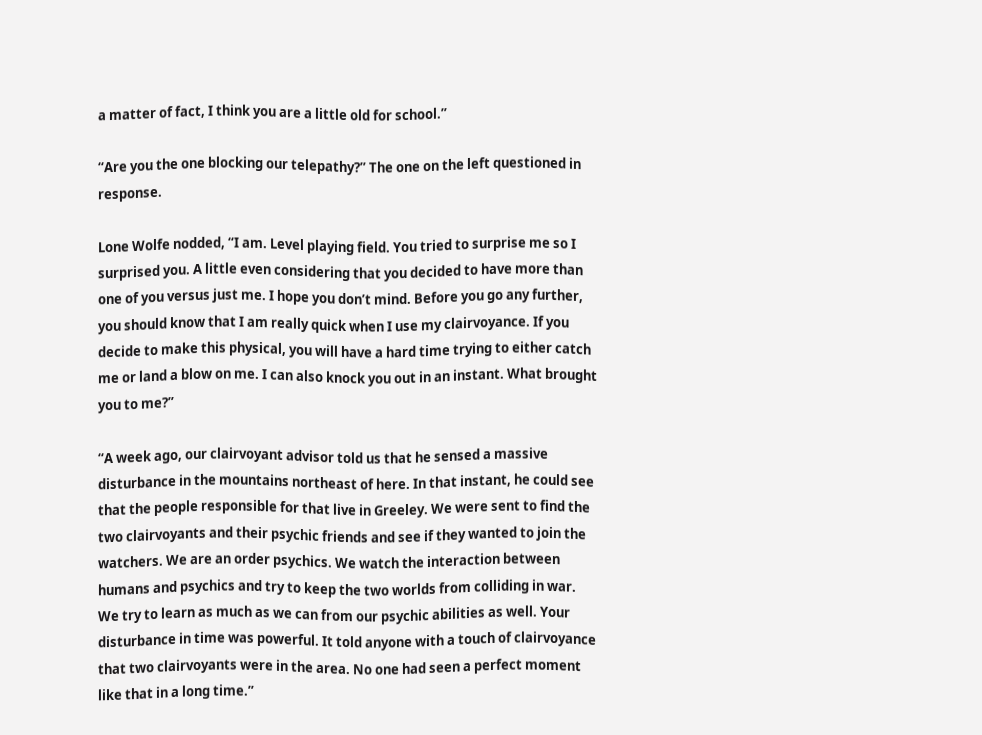a matter of fact, I think you are a little old for school.”

“Are you the one blocking our telepathy?” The one on the left questioned in response.

Lone Wolfe nodded, “I am. Level playing field. You tried to surprise me so I surprised you. A little even considering that you decided to have more than one of you versus just me. I hope you don’t mind. Before you go any further, you should know that I am really quick when I use my clairvoyance. If you decide to make this physical, you will have a hard time trying to either catch me or land a blow on me. I can also knock you out in an instant. What brought you to me?”

“A week ago, our clairvoyant advisor told us that he sensed a massive disturbance in the mountains northeast of here. In that instant, he could see that the people responsible for that live in Greeley. We were sent to find the two clairvoyants and their psychic friends and see if they wanted to join the watchers. We are an order psychics. We watch the interaction between humans and psychics and try to keep the two worlds from colliding in war. We try to learn as much as we can from our psychic abilities as well. Your disturbance in time was powerful. It told anyone with a touch of clairvoyance that two clairvoyants were in the area. No one had seen a perfect moment like that in a long time.”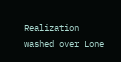Realization washed over Lone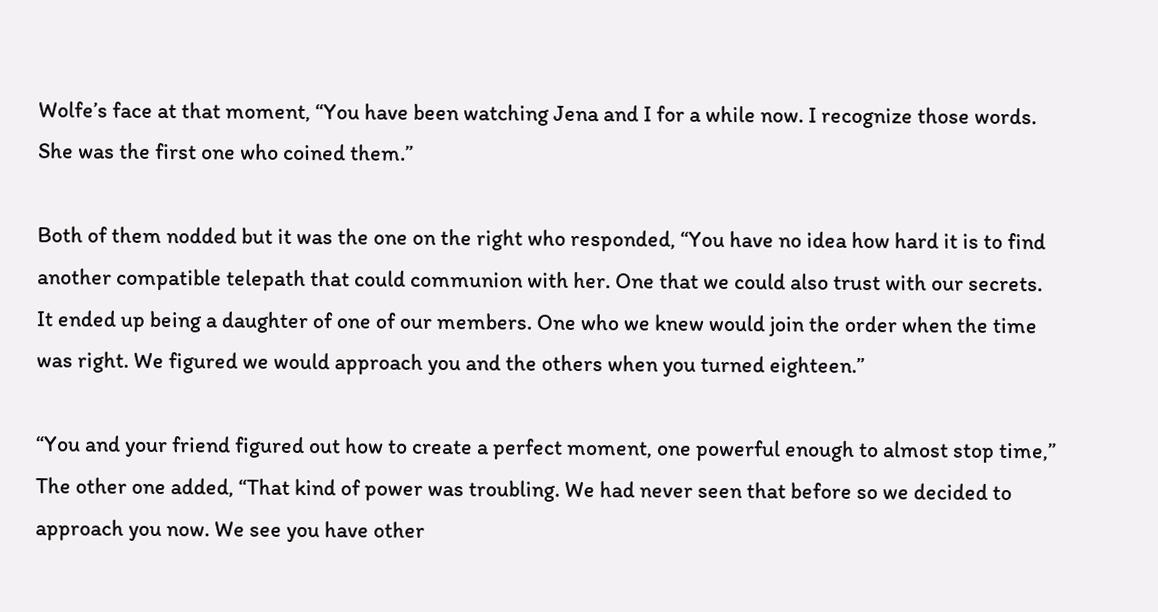Wolfe’s face at that moment, “You have been watching Jena and I for a while now. I recognize those words. She was the first one who coined them.”

Both of them nodded but it was the one on the right who responded, “You have no idea how hard it is to find another compatible telepath that could communion with her. One that we could also trust with our secrets. It ended up being a daughter of one of our members. One who we knew would join the order when the time was right. We figured we would approach you and the others when you turned eighteen.”

“You and your friend figured out how to create a perfect moment, one powerful enough to almost stop time,” The other one added, “That kind of power was troubling. We had never seen that before so we decided to approach you now. We see you have other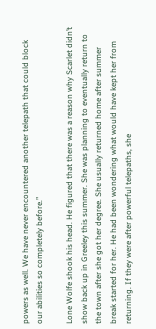powers as well. We have never encountered another telepath that could block our abilities so completely before.”

Lone Wolfe shook his head. He figured that there was a reason why Scarlet didn’t show back up in Greeley this summer. She was planning to eventually return to the town after she got her degree. She usually returned home after summer break started for her. He had been wondering what would have kept her from returning. If they were after powerful telepaths, she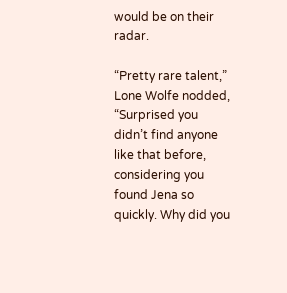would be on their radar.

“Pretty rare talent,” Lone Wolfe nodded, “Surprised you didn’t find anyone like that before, considering you found Jena so quickly. Why did you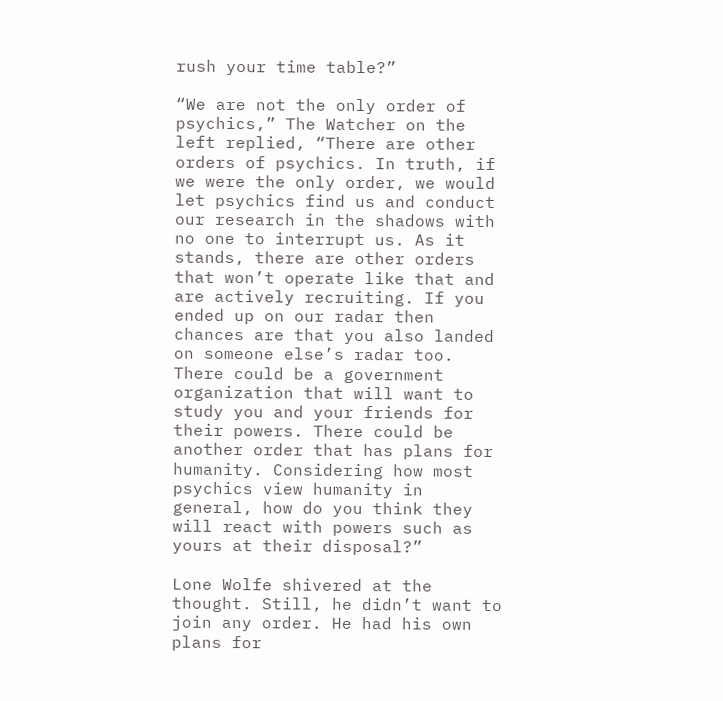rush your time table?”

“We are not the only order of psychics,” The Watcher on the left replied, “There are other orders of psychics. In truth, if we were the only order, we would let psychics find us and conduct our research in the shadows with no one to interrupt us. As it stands, there are other orders that won’t operate like that and are actively recruiting. If you ended up on our radar then chances are that you also landed on someone else’s radar too. There could be a government organization that will want to study you and your friends for their powers. There could be another order that has plans for humanity. Considering how most psychics view humanity in general, how do you think they will react with powers such as yours at their disposal?”

Lone Wolfe shivered at the thought. Still, he didn’t want to join any order. He had his own plans for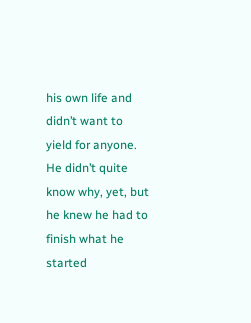his own life and didn’t want to yield for anyone. He didn’t quite know why, yet, but he knew he had to finish what he started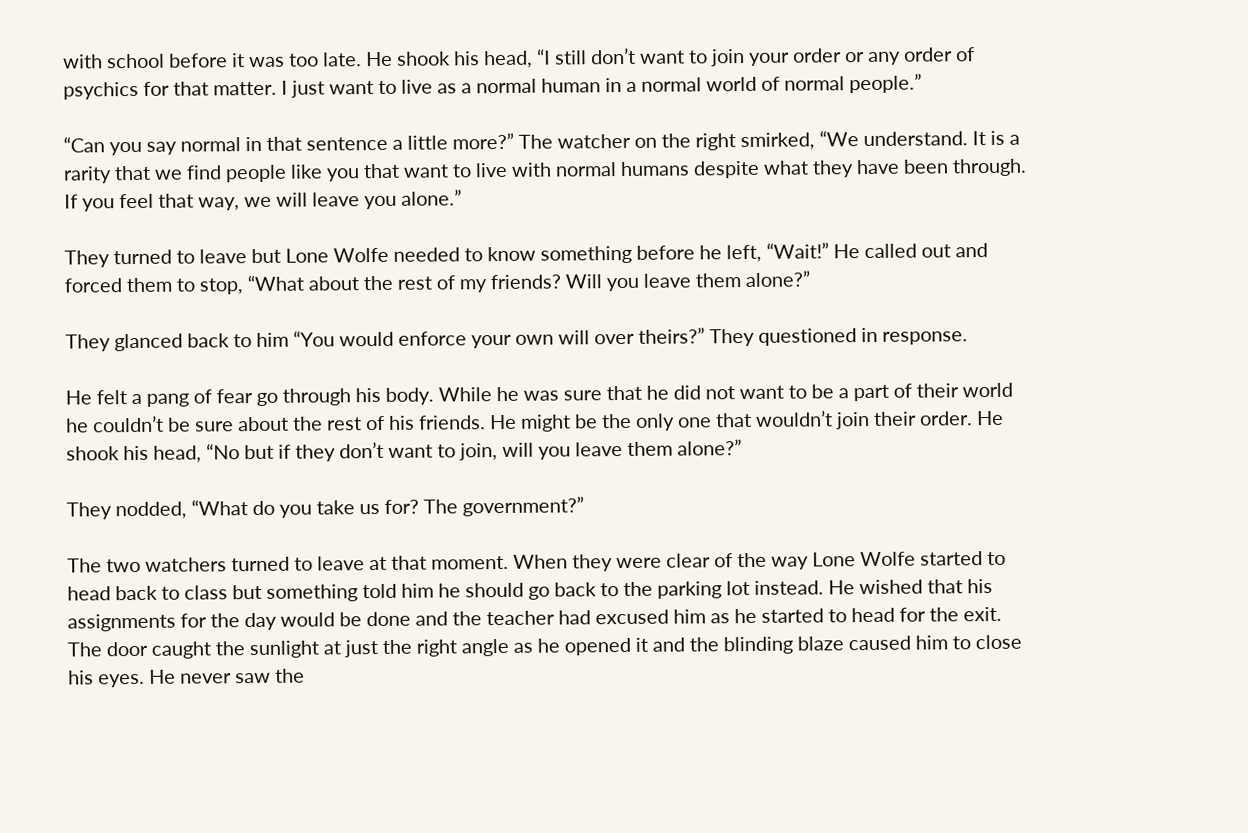with school before it was too late. He shook his head, “I still don’t want to join your order or any order of psychics for that matter. I just want to live as a normal human in a normal world of normal people.”

“Can you say normal in that sentence a little more?” The watcher on the right smirked, “We understand. It is a rarity that we find people like you that want to live with normal humans despite what they have been through. If you feel that way, we will leave you alone.”

They turned to leave but Lone Wolfe needed to know something before he left, “Wait!” He called out and forced them to stop, “What about the rest of my friends? Will you leave them alone?”

They glanced back to him “You would enforce your own will over theirs?” They questioned in response.

He felt a pang of fear go through his body. While he was sure that he did not want to be a part of their world he couldn’t be sure about the rest of his friends. He might be the only one that wouldn’t join their order. He shook his head, “No but if they don’t want to join, will you leave them alone?”

They nodded, “What do you take us for? The government?”

The two watchers turned to leave at that moment. When they were clear of the way Lone Wolfe started to head back to class but something told him he should go back to the parking lot instead. He wished that his assignments for the day would be done and the teacher had excused him as he started to head for the exit. The door caught the sunlight at just the right angle as he opened it and the blinding blaze caused him to close his eyes. He never saw the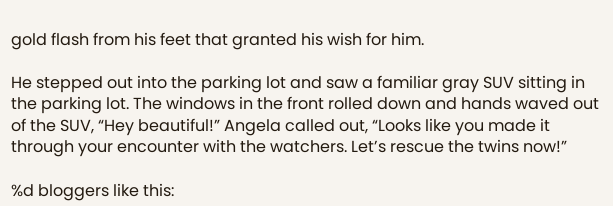gold flash from his feet that granted his wish for him.

He stepped out into the parking lot and saw a familiar gray SUV sitting in the parking lot. The windows in the front rolled down and hands waved out of the SUV, “Hey beautiful!” Angela called out, “Looks like you made it through your encounter with the watchers. Let’s rescue the twins now!”

%d bloggers like this: